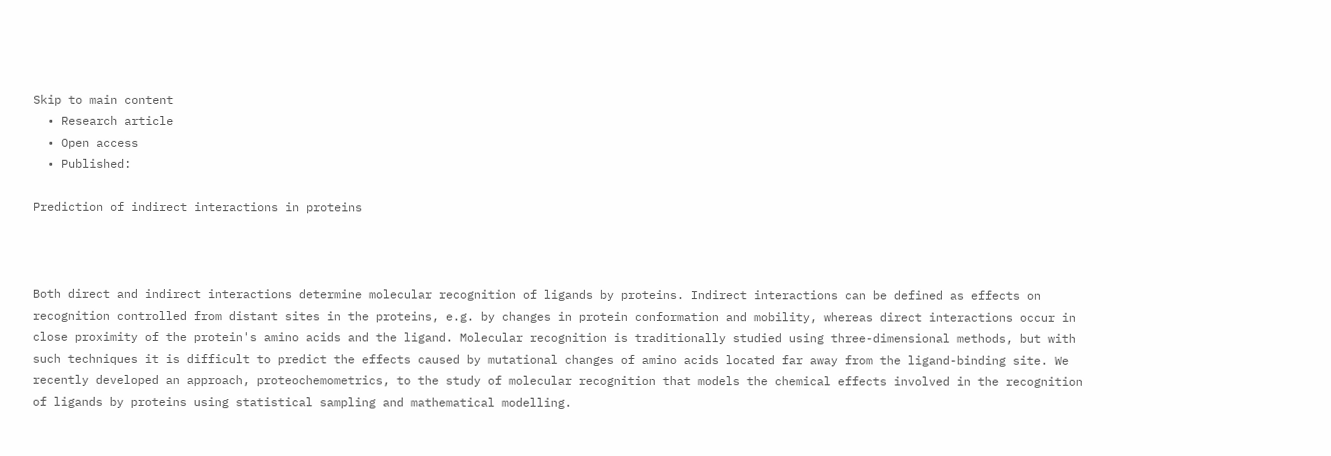Skip to main content
  • Research article
  • Open access
  • Published:

Prediction of indirect interactions in proteins



Both direct and indirect interactions determine molecular recognition of ligands by proteins. Indirect interactions can be defined as effects on recognition controlled from distant sites in the proteins, e.g. by changes in protein conformation and mobility, whereas direct interactions occur in close proximity of the protein's amino acids and the ligand. Molecular recognition is traditionally studied using three-dimensional methods, but with such techniques it is difficult to predict the effects caused by mutational changes of amino acids located far away from the ligand-binding site. We recently developed an approach, proteochemometrics, to the study of molecular recognition that models the chemical effects involved in the recognition of ligands by proteins using statistical sampling and mathematical modelling.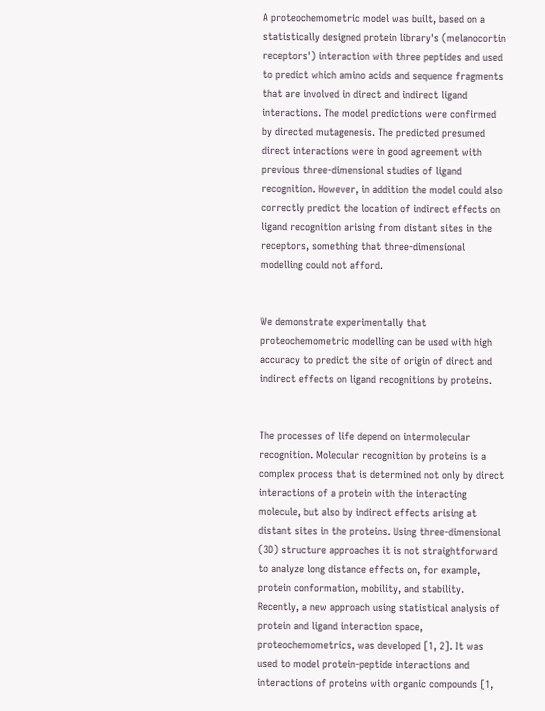A proteochemometric model was built, based on a statistically designed protein library's (melanocortin receptors') interaction with three peptides and used to predict which amino acids and sequence fragments that are involved in direct and indirect ligand interactions. The model predictions were confirmed by directed mutagenesis. The predicted presumed direct interactions were in good agreement with previous three-dimensional studies of ligand recognition. However, in addition the model could also correctly predict the location of indirect effects on ligand recognition arising from distant sites in the receptors, something that three-dimensional modelling could not afford.


We demonstrate experimentally that proteochemometric modelling can be used with high accuracy to predict the site of origin of direct and indirect effects on ligand recognitions by proteins.


The processes of life depend on intermolecular recognition. Molecular recognition by proteins is a complex process that is determined not only by direct interactions of a protein with the interacting molecule, but also by indirect effects arising at distant sites in the proteins. Using three-dimensional (3D) structure approaches it is not straightforward to analyze long distance effects on, for example, protein conformation, mobility, and stability. Recently, a new approach using statistical analysis of protein and ligand interaction space, proteochemometrics, was developed [1, 2]. It was used to model protein-peptide interactions and interactions of proteins with organic compounds [1,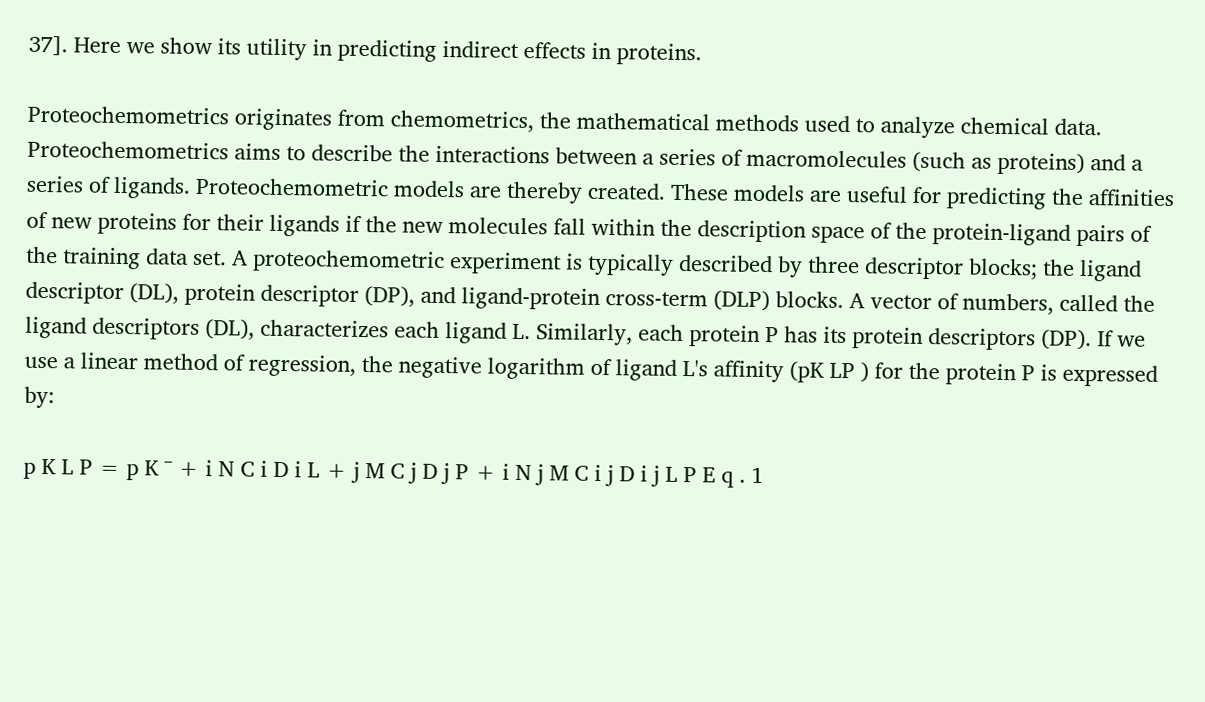37]. Here we show its utility in predicting indirect effects in proteins.

Proteochemometrics originates from chemometrics, the mathematical methods used to analyze chemical data. Proteochemometrics aims to describe the interactions between a series of macromolecules (such as proteins) and a series of ligands. Proteochemometric models are thereby created. These models are useful for predicting the affinities of new proteins for their ligands if the new molecules fall within the description space of the protein-ligand pairs of the training data set. A proteochemometric experiment is typically described by three descriptor blocks; the ligand descriptor (DL), protein descriptor (DP), and ligand-protein cross-term (DLP) blocks. A vector of numbers, called the ligand descriptors (DL), characterizes each ligand L. Similarly, each protein P has its protein descriptors (DP). If we use a linear method of regression, the negative logarithm of ligand L's affinity (pK LP ) for the protein P is expressed by:

p K L P = p K ¯ + i N C i D i L + j M C j D j P + i N j M C i j D i j L P E q . 1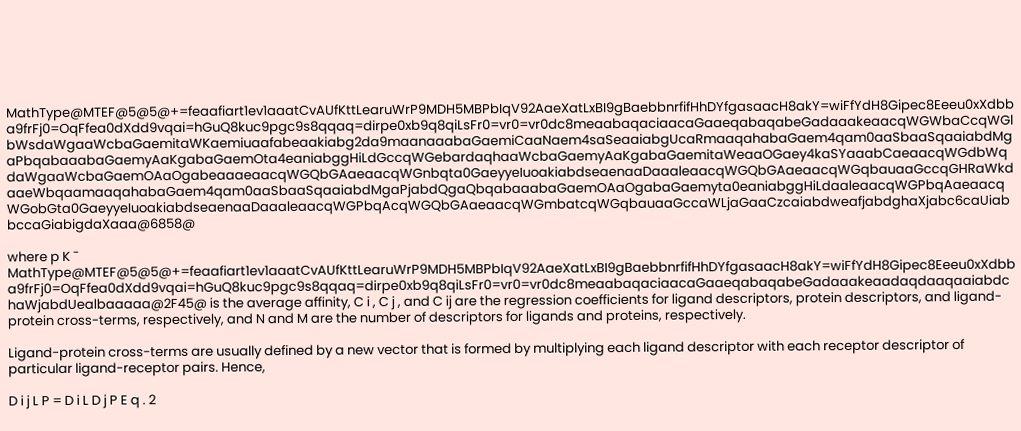MathType@MTEF@5@5@+=feaafiart1ev1aaatCvAUfKttLearuWrP9MDH5MBPbIqV92AaeXatLxBI9gBaebbnrfifHhDYfgasaacH8akY=wiFfYdH8Gipec8Eeeu0xXdbba9frFj0=OqFfea0dXdd9vqai=hGuQ8kuc9pgc9s8qqaq=dirpe0xb9q8qiLsFr0=vr0=vr0dc8meaabaqaciaacaGaaeqabaqabeGadaaakeaacqWGWbaCcqWGlbWsdaWgaaWcbaGaemitaWKaemiuaafabeaakiabg2da9maanaaabaGaemiCaaNaem4saSeaaiabgUcaRmaaqahabaGaem4qam0aaSbaaSqaaiabdMgaPbqabaaabaGaemyAaKgabaGaemOta4eaniabggHiLdGccqWGebardaqhaaWcbaGaemyAaKgabaGaemitaWeaaOGaey4kaSYaaabCaeaacqWGdbWqdaWgaaWcbaGaemOAaOgabeaaaeaacqWGQbGAaeaacqWGnbqta0GaeyyeIuoakiabdseaenaaDaaaleaacqWGQbGAaeaacqWGqbauaaGccqGHRaWkdaaeWbqaamaaqahabaGaem4qam0aaSbaaSqaaiabdMgaPjabdQgaQbqabaaabaGaemOAaOgabaGaemyta0eaniabggHiLdaaleaacqWGPbqAaeaacqWGobGta0GaeyyeIuoakiabdseaenaaDaaaleaacqWGPbqAcqWGQbGAaeaacqWGmbatcqWGqbauaaGccaWLjaGaaCzcaiabdweafjabdghaXjabc6caUiabbccaGiabigdaXaaa@6858@

where p K ¯ MathType@MTEF@5@5@+=feaafiart1ev1aaatCvAUfKttLearuWrP9MDH5MBPbIqV92AaeXatLxBI9gBaebbnrfifHhDYfgasaacH8akY=wiFfYdH8Gipec8Eeeu0xXdbba9frFj0=OqFfea0dXdd9vqai=hGuQ8kuc9pgc9s8qqaq=dirpe0xb9q8qiLsFr0=vr0=vr0dc8meaabaqaciaacaGaaeqabaqabeGadaaakeaadaqdaaqaaiabdchaWjabdUealbaaaaa@2F45@ is the average affinity, C i , C j , and C ij are the regression coefficients for ligand descriptors, protein descriptors, and ligand-protein cross-terms, respectively, and N and M are the number of descriptors for ligands and proteins, respectively.

Ligand-protein cross-terms are usually defined by a new vector that is formed by multiplying each ligand descriptor with each receptor descriptor of particular ligand-receptor pairs. Hence,

D i j L P = D i L D j P E q . 2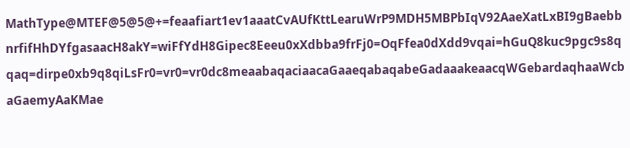MathType@MTEF@5@5@+=feaafiart1ev1aaatCvAUfKttLearuWrP9MDH5MBPbIqV92AaeXatLxBI9gBaebbnrfifHhDYfgasaacH8akY=wiFfYdH8Gipec8Eeeu0xXdbba9frFj0=OqFfea0dXdd9vqai=hGuQ8kuc9pgc9s8qqaq=dirpe0xb9q8qiLsFr0=vr0=vr0dc8meaabaqaciaacaGaaeqabaqabeGadaaakeaacqWGebardaqhaaWcbaGaemyAaKMae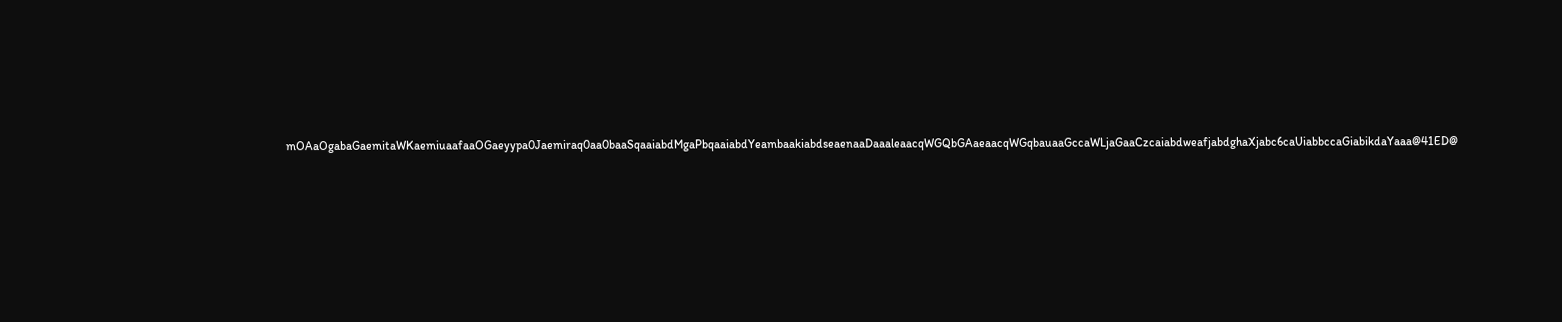mOAaOgabaGaemitaWKaemiuaafaaOGaeyypa0Jaemiraq0aa0baaSqaaiabdMgaPbqaaiabdYeambaakiabdseaenaaDaaaleaacqWGQbGAaeaacqWGqbauaaGccaWLjaGaaCzcaiabdweafjabdghaXjabc6caUiabbccaGiabikdaYaaa@41ED@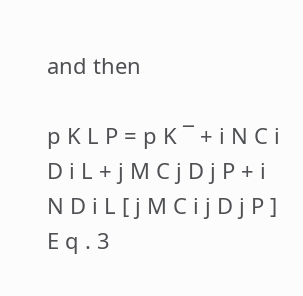and then

p K L P = p K ¯ + i N C i D i L + j M C j D j P + i N D i L [ j M C i j D j P ] E q . 3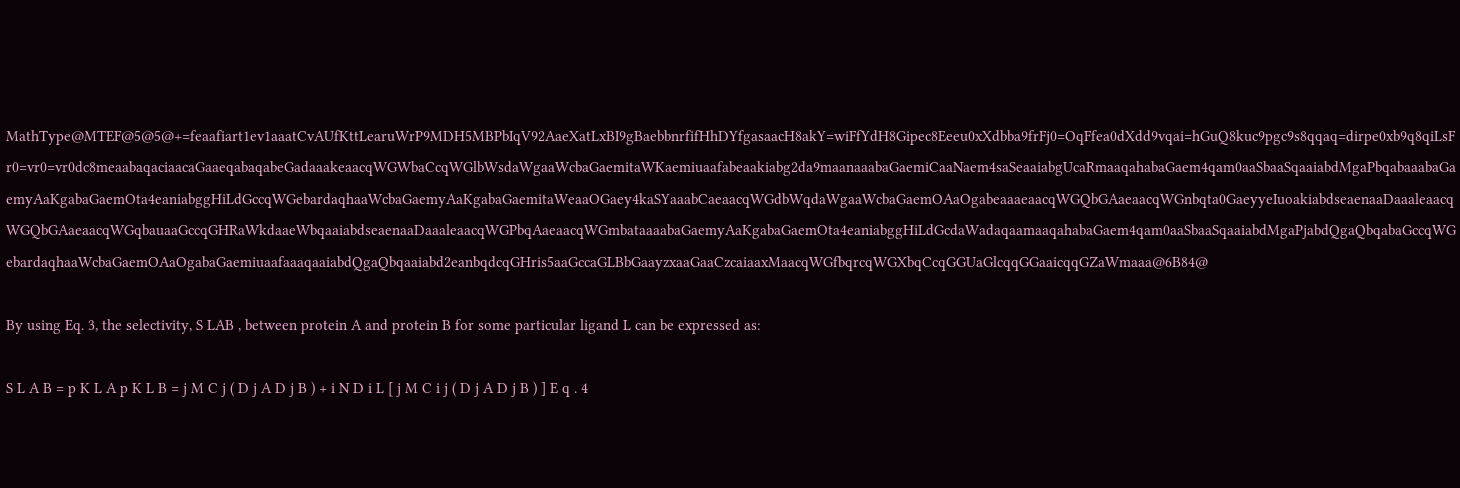MathType@MTEF@5@5@+=feaafiart1ev1aaatCvAUfKttLearuWrP9MDH5MBPbIqV92AaeXatLxBI9gBaebbnrfifHhDYfgasaacH8akY=wiFfYdH8Gipec8Eeeu0xXdbba9frFj0=OqFfea0dXdd9vqai=hGuQ8kuc9pgc9s8qqaq=dirpe0xb9q8qiLsFr0=vr0=vr0dc8meaabaqaciaacaGaaeqabaqabeGadaaakeaacqWGWbaCcqWGlbWsdaWgaaWcbaGaemitaWKaemiuaafabeaakiabg2da9maanaaabaGaemiCaaNaem4saSeaaiabgUcaRmaaqahabaGaem4qam0aaSbaaSqaaiabdMgaPbqabaaabaGaemyAaKgabaGaemOta4eaniabggHiLdGccqWGebardaqhaaWcbaGaemyAaKgabaGaemitaWeaaOGaey4kaSYaaabCaeaacqWGdbWqdaWgaaWcbaGaemOAaOgabeaaaeaacqWGQbGAaeaacqWGnbqta0GaeyyeIuoakiabdseaenaaDaaaleaacqWGQbGAaeaacqWGqbauaaGccqGHRaWkdaaeWbqaaiabdseaenaaDaaaleaacqWGPbqAaeaacqWGmbataaaabaGaemyAaKgabaGaemOta4eaniabggHiLdGcdaWadaqaamaaqahabaGaem4qam0aaSbaaSqaaiabdMgaPjabdQgaQbqabaGccqWGebardaqhaaWcbaGaemOAaOgabaGaemiuaafaaaqaaiabdQgaQbqaaiabd2eanbqdcqGHris5aaGccaGLBbGaayzxaaGaaCzcaiaaxMaacqWGfbqrcqWGXbqCcqGGUaGlcqqGGaaicqqGZaWmaaa@6B84@

By using Eq. 3, the selectivity, S LAB , between protein A and protein B for some particular ligand L can be expressed as:

S L A B = p K L A p K L B = j M C j ( D j A D j B ) + i N D i L [ j M C i j ( D j A D j B ) ] E q . 4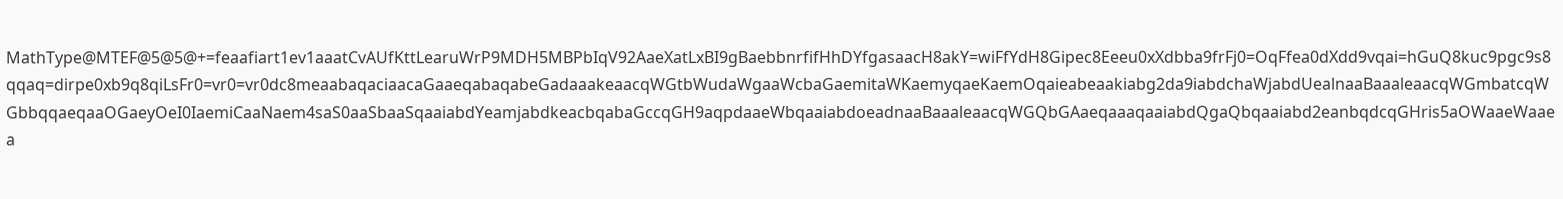MathType@MTEF@5@5@+=feaafiart1ev1aaatCvAUfKttLearuWrP9MDH5MBPbIqV92AaeXatLxBI9gBaebbnrfifHhDYfgasaacH8akY=wiFfYdH8Gipec8Eeeu0xXdbba9frFj0=OqFfea0dXdd9vqai=hGuQ8kuc9pgc9s8qqaq=dirpe0xb9q8qiLsFr0=vr0=vr0dc8meaabaqaciaacaGaaeqabaqabeGadaaakeaacqWGtbWudaWgaaWcbaGaemitaWKaemyqaeKaemOqaieabeaakiabg2da9iabdchaWjabdUealnaaBaaaleaacqWGmbatcqWGbbqqaeqaaOGaeyOeI0IaemiCaaNaem4saS0aaSbaaSqaaiabdYeamjabdkeacbqabaGccqGH9aqpdaaeWbqaaiabdoeadnaaBaaaleaacqWGQbGAaeqaaaqaaiabdQgaQbqaaiabd2eanbqdcqGHris5aOWaaeWaaea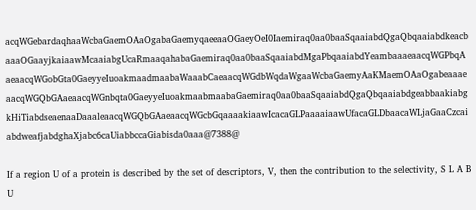acqWGebardaqhaaWcbaGaemOAaOgabaGaemyqaeeaaOGaeyOeI0Iaemiraq0aa0baaSqaaiabdQgaQbqaaiabdkeacbaaaOGaayjkaiaawMcaaiabgUcaRmaaqahabaGaemiraq0aa0baaSqaaiabdMgaPbqaaiabdYeambaaaeaacqWGPbqAaeaacqWGobGta0GaeyyeIuoakmaadmaabaWaaabCaeaacqWGdbWqdaWgaaWcbaGaemyAaKMaemOAaOgabeaaaeaacqWGQbGAaeaacqWGnbqta0GaeyyeIuoakmaabmaabaGaemiraq0aa0baaSqaaiabdQgaQbqaaiabdgeabbaakiabgkHiTiabdseaenaaDaaaleaacqWGQbGAaeaacqWGcbGqaaaakiaawIcacaGLPaaaaiaawUfacaGLDbaacaWLjaGaaCzcaiabdweafjabdghaXjabc6caUiabbccaGiabisda0aaa@7388@

If a region U of a protein is described by the set of descriptors, V, then the contribution to the selectivity, S L A B U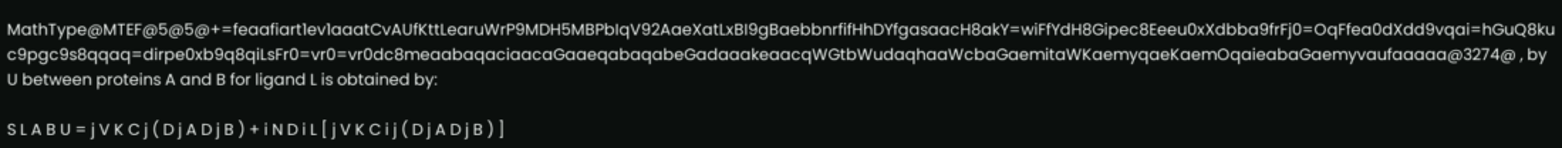MathType@MTEF@5@5@+=feaafiart1ev1aaatCvAUfKttLearuWrP9MDH5MBPbIqV92AaeXatLxBI9gBaebbnrfifHhDYfgasaacH8akY=wiFfYdH8Gipec8Eeeu0xXdbba9frFj0=OqFfea0dXdd9vqai=hGuQ8kuc9pgc9s8qqaq=dirpe0xb9q8qiLsFr0=vr0=vr0dc8meaabaqaciaacaGaaeqabaqabeGadaaakeaacqWGtbWudaqhaaWcbaGaemitaWKaemyqaeKaemOqaieabaGaemyvaufaaaaa@3274@ , by U between proteins A and B for ligand L is obtained by:

S L A B U = j V K C j ( D j A D j B ) + i N D i L [ j V K C i j ( D j A D j B ) ]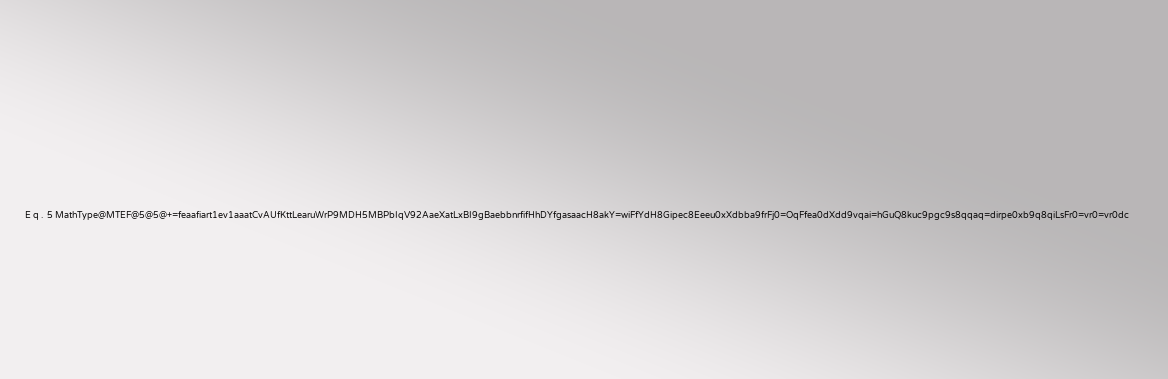E q .  5 MathType@MTEF@5@5@+=feaafiart1ev1aaatCvAUfKttLearuWrP9MDH5MBPbIqV92AaeXatLxBI9gBaebbnrfifHhDYfgasaacH8akY=wiFfYdH8Gipec8Eeeu0xXdbba9frFj0=OqFfea0dXdd9vqai=hGuQ8kuc9pgc9s8qqaq=dirpe0xb9q8qiLsFr0=vr0=vr0dc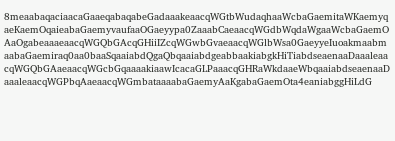8meaabaqaciaacaGaaeqabaqabeGadaaakeaacqWGtbWudaqhaaWcbaGaemitaWKaemyqaeKaemOqaieabaGaemyvaufaaOGaeyypa0ZaaabCaeaacqWGdbWqdaWgaaWcbaGaemOAaOgabeaaaeaacqWGQbGAcqGHiiIZcqWGwbGvaeaacqWGlbWsa0GaeyyeIuoakmaabmaabaGaemiraq0aa0baaSqaaiabdQgaQbqaaiabdgeabbaakiabgkHiTiabdseaenaaDaaaleaacqWGQbGAaeaacqWGcbGqaaaakiaawIcacaGLPaaacqGHRaWkdaaeWbqaaiabdseaenaaDaaaleaacqWGPbqAaeaacqWGmbataaaabaGaemyAaKgabaGaemOta4eaniabggHiLdG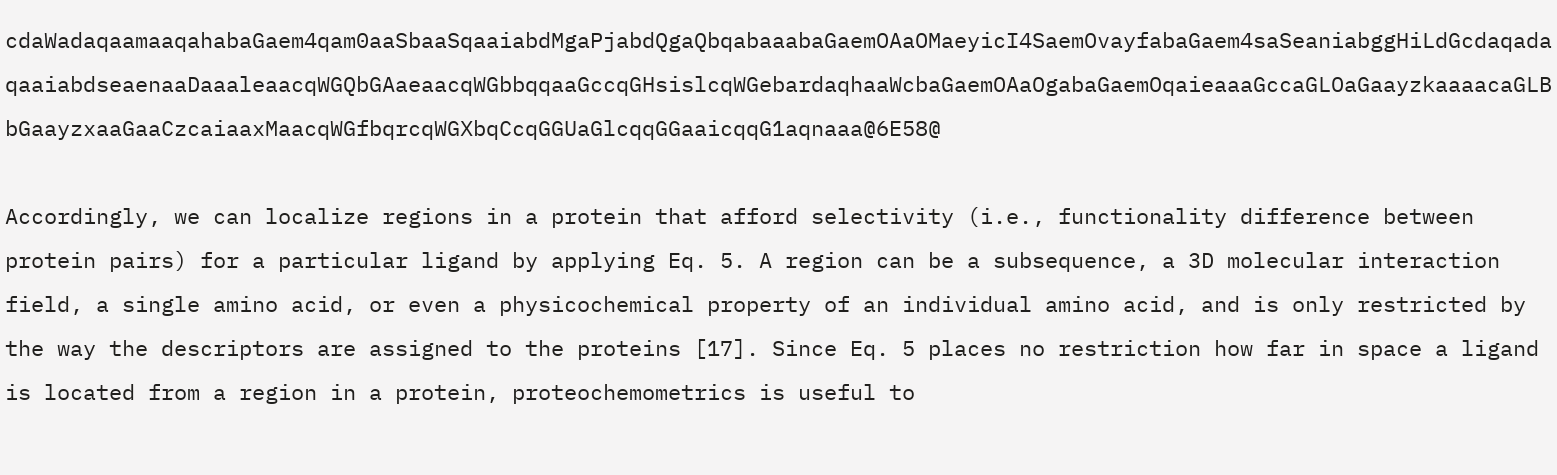cdaWadaqaamaaqahabaGaem4qam0aaSbaaSqaaiabdMgaPjabdQgaQbqabaaabaGaemOAaOMaeyicI4SaemOvayfabaGaem4saSeaniabggHiLdGcdaqadaqaaiabdseaenaaDaaaleaacqWGQbGAaeaacqWGbbqqaaGccqGHsislcqWGebardaqhaaWcbaGaemOAaOgabaGaemOqaieaaaGccaGLOaGaayzkaaaacaGLBbGaayzxaaGaaCzcaiaaxMaacqWGfbqrcqWGXbqCcqGGUaGlcqqGGaaicqqG1aqnaaa@6E58@

Accordingly, we can localize regions in a protein that afford selectivity (i.e., functionality difference between protein pairs) for a particular ligand by applying Eq. 5. A region can be a subsequence, a 3D molecular interaction field, a single amino acid, or even a physicochemical property of an individual amino acid, and is only restricted by the way the descriptors are assigned to the proteins [17]. Since Eq. 5 places no restriction how far in space a ligand is located from a region in a protein, proteochemometrics is useful to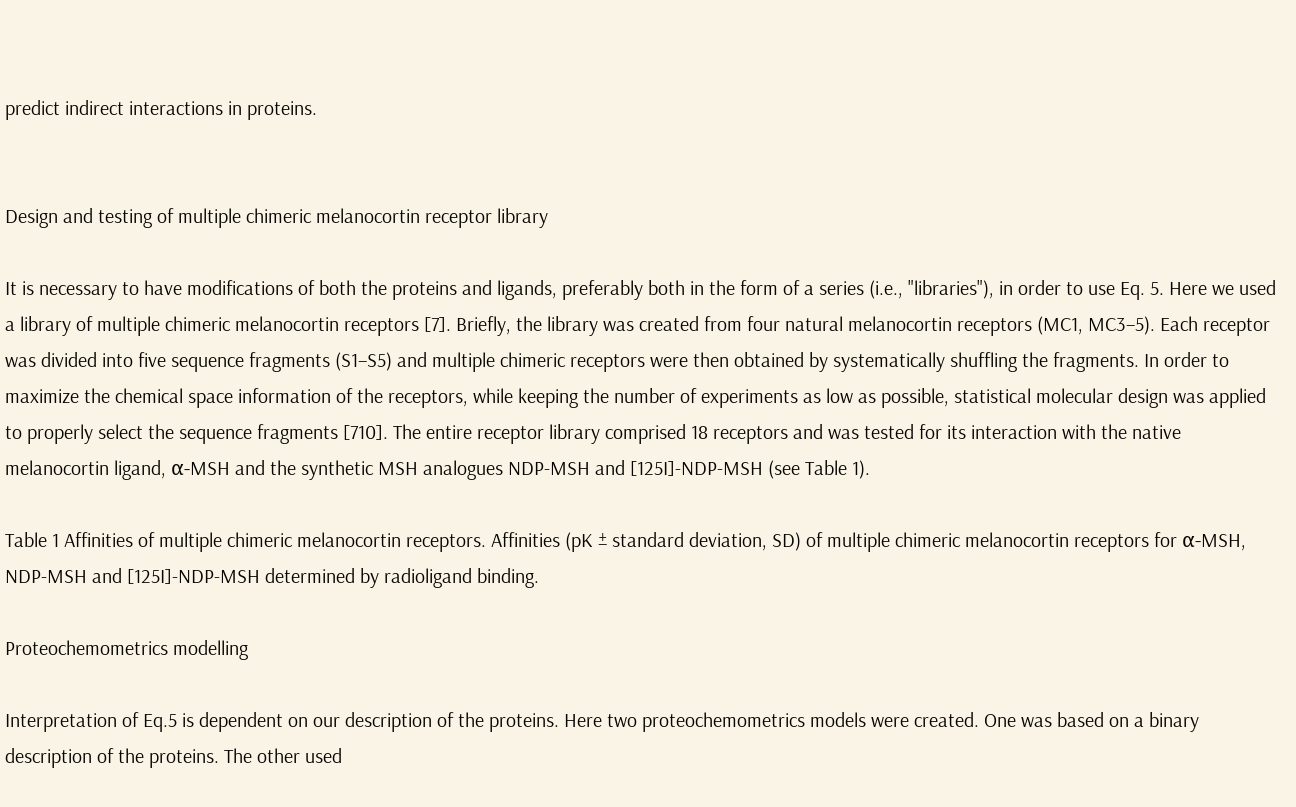predict indirect interactions in proteins.


Design and testing of multiple chimeric melanocortin receptor library

It is necessary to have modifications of both the proteins and ligands, preferably both in the form of a series (i.e., "libraries"), in order to use Eq. 5. Here we used a library of multiple chimeric melanocortin receptors [7]. Briefly, the library was created from four natural melanocortin receptors (MC1, MC3–5). Each receptor was divided into five sequence fragments (S1–S5) and multiple chimeric receptors were then obtained by systematically shuffling the fragments. In order to maximize the chemical space information of the receptors, while keeping the number of experiments as low as possible, statistical molecular design was applied to properly select the sequence fragments [710]. The entire receptor library comprised 18 receptors and was tested for its interaction with the native melanocortin ligand, α-MSH and the synthetic MSH analogues NDP-MSH and [125I]-NDP-MSH (see Table 1).

Table 1 Affinities of multiple chimeric melanocortin receptors. Affinities (pK ± standard deviation, SD) of multiple chimeric melanocortin receptors for α-MSH, NDP-MSH and [125I]-NDP-MSH determined by radioligand binding.

Proteochemometrics modelling

Interpretation of Eq.5 is dependent on our description of the proteins. Here two proteochemometrics models were created. One was based on a binary description of the proteins. The other used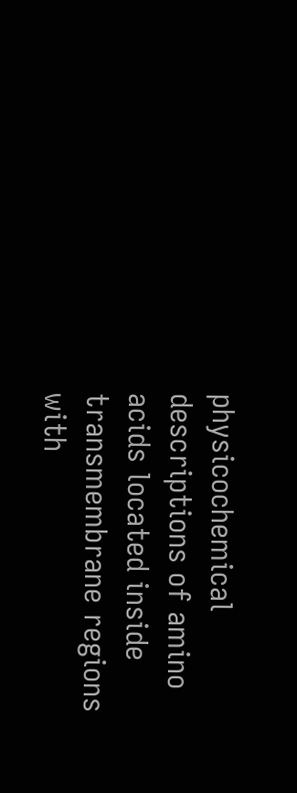physicochemical descriptions of amino acids located inside transmembrane regions with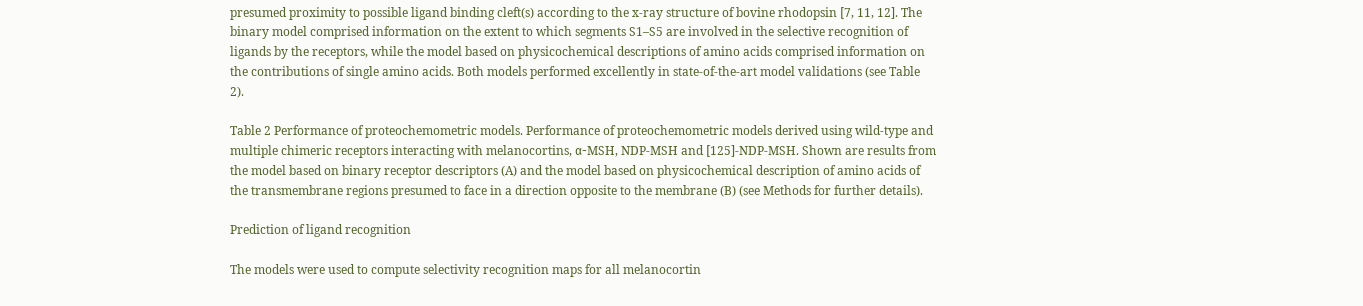presumed proximity to possible ligand binding cleft(s) according to the x-ray structure of bovine rhodopsin [7, 11, 12]. The binary model comprised information on the extent to which segments S1–S5 are involved in the selective recognition of ligands by the receptors, while the model based on physicochemical descriptions of amino acids comprised information on the contributions of single amino acids. Both models performed excellently in state-of-the-art model validations (see Table 2).

Table 2 Performance of proteochemometric models. Performance of proteochemometric models derived using wild-type and multiple chimeric receptors interacting with melanocortins, α-MSH, NDP-MSH and [125]-NDP-MSH. Shown are results from the model based on binary receptor descriptors (A) and the model based on physicochemical description of amino acids of the transmembrane regions presumed to face in a direction opposite to the membrane (B) (see Methods for further details).

Prediction of ligand recognition

The models were used to compute selectivity recognition maps for all melanocortin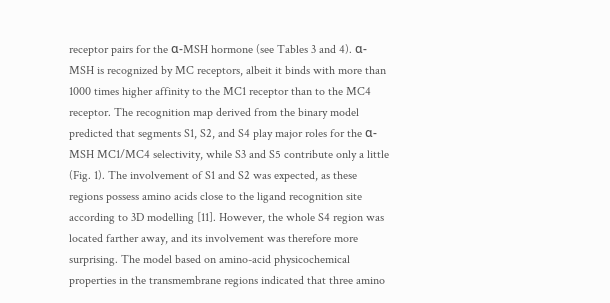receptor pairs for the α-MSH hormone (see Tables 3 and 4). α-MSH is recognized by MC receptors, albeit it binds with more than 1000 times higher affinity to the MC1 receptor than to the MC4 receptor. The recognition map derived from the binary model predicted that segments S1, S2, and S4 play major roles for the α-MSH MC1/MC4 selectivity, while S3 and S5 contribute only a little (Fig. 1). The involvement of S1 and S2 was expected, as these regions possess amino acids close to the ligand recognition site according to 3D modelling [11]. However, the whole S4 region was located farther away, and its involvement was therefore more surprising. The model based on amino-acid physicochemical properties in the transmembrane regions indicated that three amino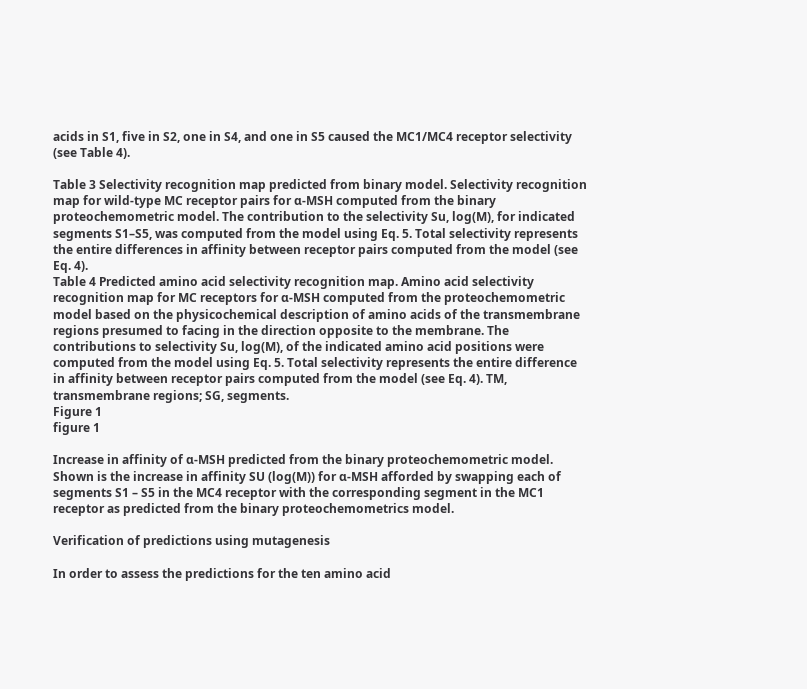acids in S1, five in S2, one in S4, and one in S5 caused the MC1/MC4 receptor selectivity (see Table 4).

Table 3 Selectivity recognition map predicted from binary model. Selectivity recognition map for wild-type MC receptor pairs for α-MSH computed from the binary proteochemometric model. The contribution to the selectivity Su, log(M), for indicated segments S1–S5, was computed from the model using Eq. 5. Total selectivity represents the entire differences in affinity between receptor pairs computed from the model (see Eq. 4).
Table 4 Predicted amino acid selectivity recognition map. Amino acid selectivity recognition map for MC receptors for α-MSH computed from the proteochemometric model based on the physicochemical description of amino acids of the transmembrane regions presumed to facing in the direction opposite to the membrane. The contributions to selectivity Su, log(M), of the indicated amino acid positions were computed from the model using Eq. 5. Total selectivity represents the entire difference in affinity between receptor pairs computed from the model (see Eq. 4). TM, transmembrane regions; SG, segments.
Figure 1
figure 1

Increase in affinity of α-MSH predicted from the binary proteochemometric model. Shown is the increase in affinity SU (log(M)) for α-MSH afforded by swapping each of segments S1 – S5 in the MC4 receptor with the corresponding segment in the MC1 receptor as predicted from the binary proteochemometrics model.

Verification of predictions using mutagenesis

In order to assess the predictions for the ten amino acid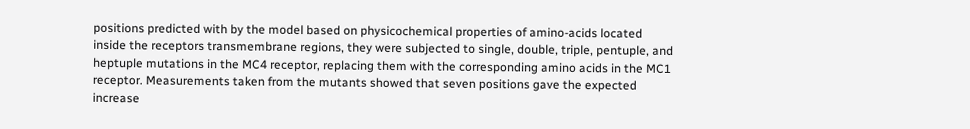positions predicted with by the model based on physicochemical properties of amino-acids located inside the receptors transmembrane regions, they were subjected to single, double, triple, pentuple, and heptuple mutations in the MC4 receptor, replacing them with the corresponding amino acids in the MC1 receptor. Measurements taken from the mutants showed that seven positions gave the expected increase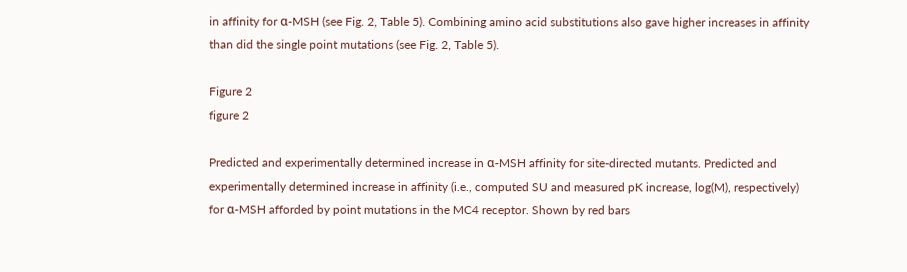in affinity for α-MSH (see Fig. 2, Table 5). Combining amino acid substitutions also gave higher increases in affinity than did the single point mutations (see Fig. 2, Table 5).

Figure 2
figure 2

Predicted and experimentally determined increase in α-MSH affinity for site-directed mutants. Predicted and experimentally determined increase in affinity (i.e., computed SU and measured pK increase, log(M), respectively) for α-MSH afforded by point mutations in the MC4 receptor. Shown by red bars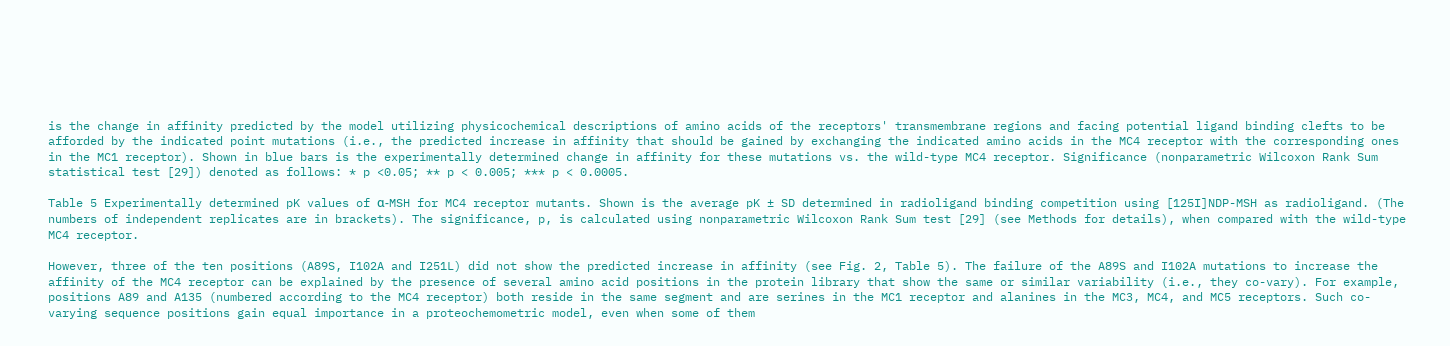is the change in affinity predicted by the model utilizing physicochemical descriptions of amino acids of the receptors' transmembrane regions and facing potential ligand binding clefts to be afforded by the indicated point mutations (i.e., the predicted increase in affinity that should be gained by exchanging the indicated amino acids in the MC4 receptor with the corresponding ones in the MC1 receptor). Shown in blue bars is the experimentally determined change in affinity for these mutations vs. the wild-type MC4 receptor. Significance (nonparametric Wilcoxon Rank Sum statistical test [29]) denoted as follows: * p <0.05; ** p < 0.005; *** p < 0.0005.

Table 5 Experimentally determined pK values of α-MSH for MC4 receptor mutants. Shown is the average pK ± SD determined in radioligand binding competition using [125I]NDP-MSH as radioligand. (The numbers of independent replicates are in brackets). The significance, p, is calculated using nonparametric Wilcoxon Rank Sum test [29] (see Methods for details), when compared with the wild-type MC4 receptor.

However, three of the ten positions (A89S, I102A and I251L) did not show the predicted increase in affinity (see Fig. 2, Table 5). The failure of the A89S and I102A mutations to increase the affinity of the MC4 receptor can be explained by the presence of several amino acid positions in the protein library that show the same or similar variability (i.e., they co-vary). For example, positions A89 and A135 (numbered according to the MC4 receptor) both reside in the same segment and are serines in the MC1 receptor and alanines in the MC3, MC4, and MC5 receptors. Such co-varying sequence positions gain equal importance in a proteochemometric model, even when some of them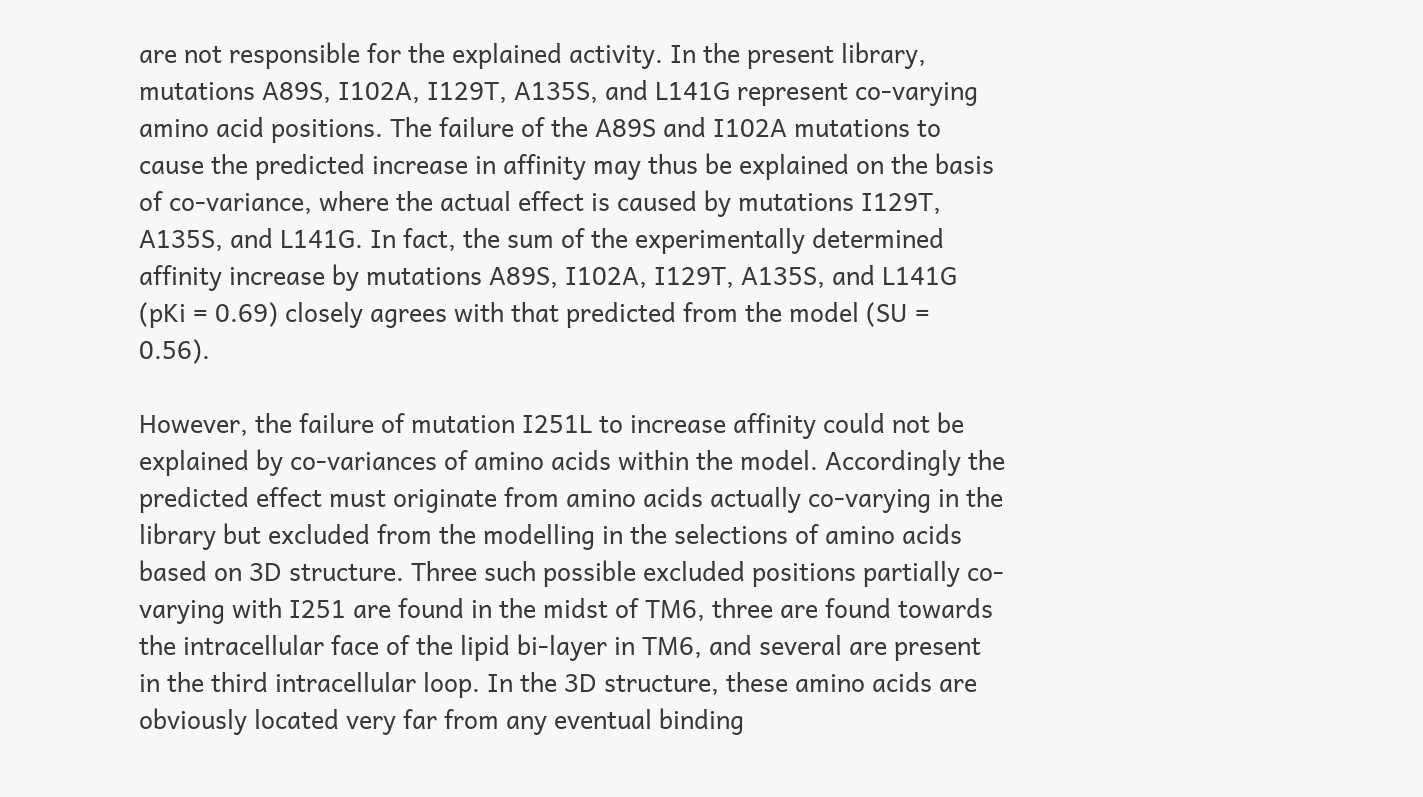are not responsible for the explained activity. In the present library, mutations A89S, I102A, I129T, A135S, and L141G represent co-varying amino acid positions. The failure of the A89S and I102A mutations to cause the predicted increase in affinity may thus be explained on the basis of co-variance, where the actual effect is caused by mutations I129T, A135S, and L141G. In fact, the sum of the experimentally determined affinity increase by mutations A89S, I102A, I129T, A135S, and L141G (pKi = 0.69) closely agrees with that predicted from the model (SU = 0.56).

However, the failure of mutation I251L to increase affinity could not be explained by co-variances of amino acids within the model. Accordingly the predicted effect must originate from amino acids actually co-varying in the library but excluded from the modelling in the selections of amino acids based on 3D structure. Three such possible excluded positions partially co-varying with I251 are found in the midst of TM6, three are found towards the intracellular face of the lipid bi-layer in TM6, and several are present in the third intracellular loop. In the 3D structure, these amino acids are obviously located very far from any eventual binding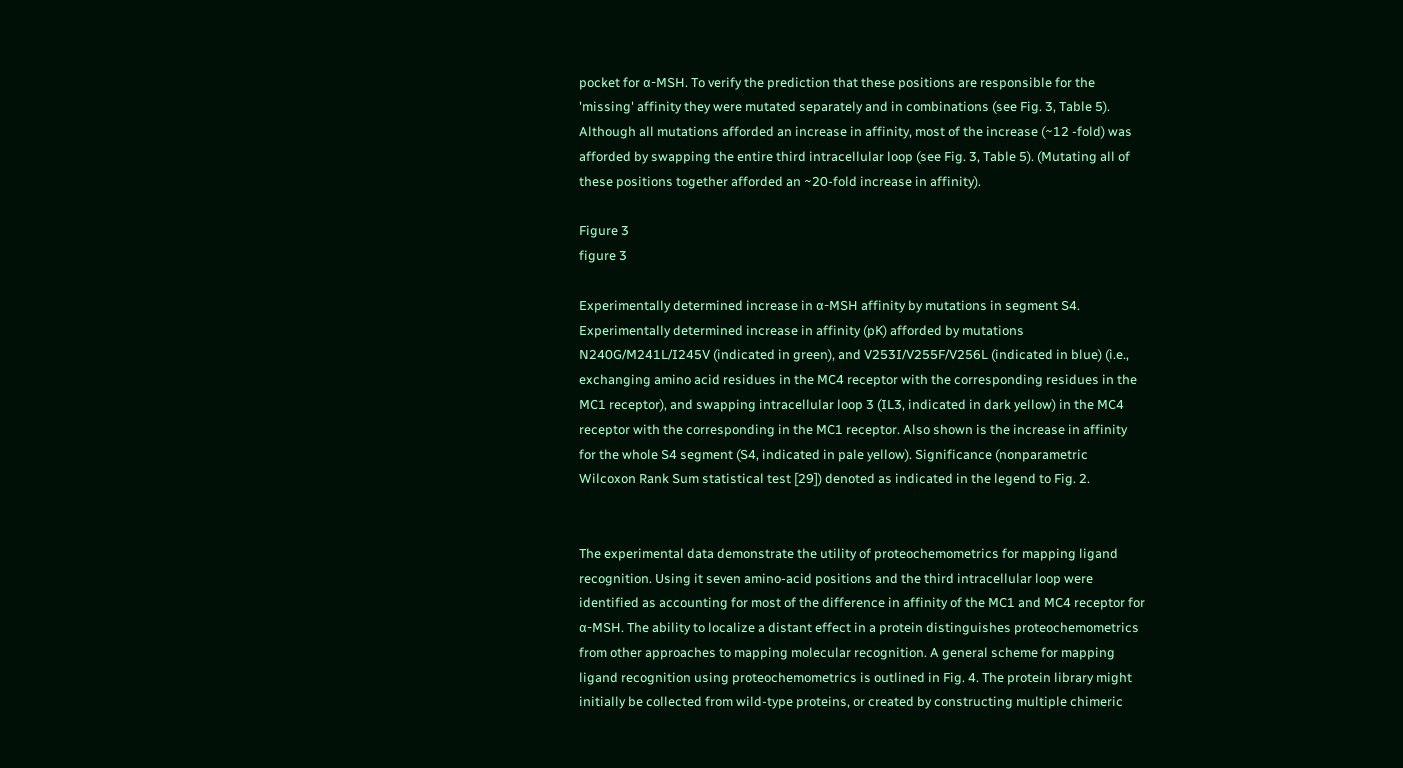pocket for α-MSH. To verify the prediction that these positions are responsible for the 'missing' affinity they were mutated separately and in combinations (see Fig. 3, Table 5). Although all mutations afforded an increase in affinity, most of the increase (~12 -fold) was afforded by swapping the entire third intracellular loop (see Fig. 3, Table 5). (Mutating all of these positions together afforded an ~20-fold increase in affinity).

Figure 3
figure 3

Experimentally determined increase in α-MSH affinity by mutations in segment S4. Experimentally determined increase in affinity (pK) afforded by mutations N240G/M241L/I245V (indicated in green), and V253I/V255F/V256L (indicated in blue) (i.e., exchanging amino acid residues in the MC4 receptor with the corresponding residues in the MC1 receptor), and swapping intracellular loop 3 (IL3, indicated in dark yellow) in the MC4 receptor with the corresponding in the MC1 receptor. Also shown is the increase in affinity for the whole S4 segment (S4, indicated in pale yellow). Significance (nonparametric Wilcoxon Rank Sum statistical test [29]) denoted as indicated in the legend to Fig. 2.


The experimental data demonstrate the utility of proteochemometrics for mapping ligand recognition. Using it seven amino-acid positions and the third intracellular loop were identified as accounting for most of the difference in affinity of the MC1 and MC4 receptor for α-MSH. The ability to localize a distant effect in a protein distinguishes proteochemometrics from other approaches to mapping molecular recognition. A general scheme for mapping ligand recognition using proteochemometrics is outlined in Fig. 4. The protein library might initially be collected from wild-type proteins, or created by constructing multiple chimeric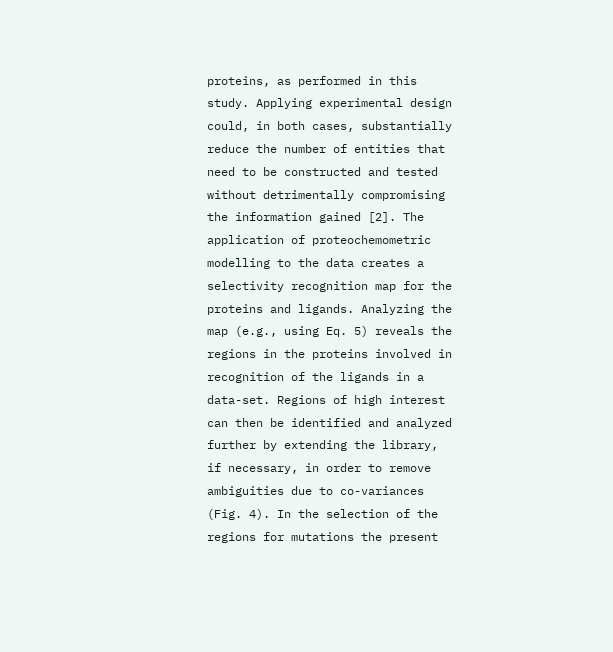proteins, as performed in this study. Applying experimental design could, in both cases, substantially reduce the number of entities that need to be constructed and tested without detrimentally compromising the information gained [2]. The application of proteochemometric modelling to the data creates a selectivity recognition map for the proteins and ligands. Analyzing the map (e.g., using Eq. 5) reveals the regions in the proteins involved in recognition of the ligands in a data-set. Regions of high interest can then be identified and analyzed further by extending the library, if necessary, in order to remove ambiguities due to co-variances (Fig. 4). In the selection of the regions for mutations the present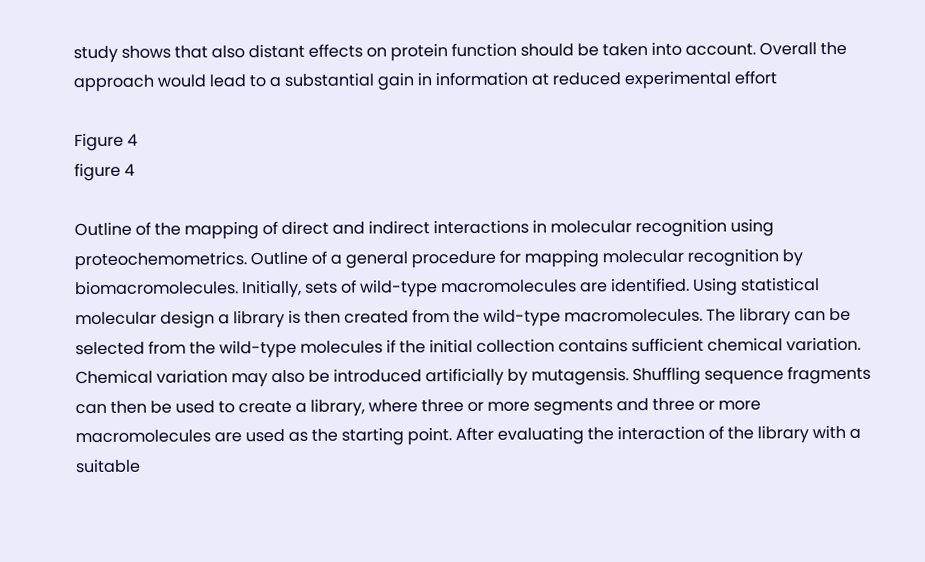study shows that also distant effects on protein function should be taken into account. Overall the approach would lead to a substantial gain in information at reduced experimental effort

Figure 4
figure 4

Outline of the mapping of direct and indirect interactions in molecular recognition using proteochemometrics. Outline of a general procedure for mapping molecular recognition by biomacromolecules. Initially, sets of wild-type macromolecules are identified. Using statistical molecular design a library is then created from the wild-type macromolecules. The library can be selected from the wild-type molecules if the initial collection contains sufficient chemical variation. Chemical variation may also be introduced artificially by mutagensis. Shuffling sequence fragments can then be used to create a library, where three or more segments and three or more macromolecules are used as the starting point. After evaluating the interaction of the library with a suitable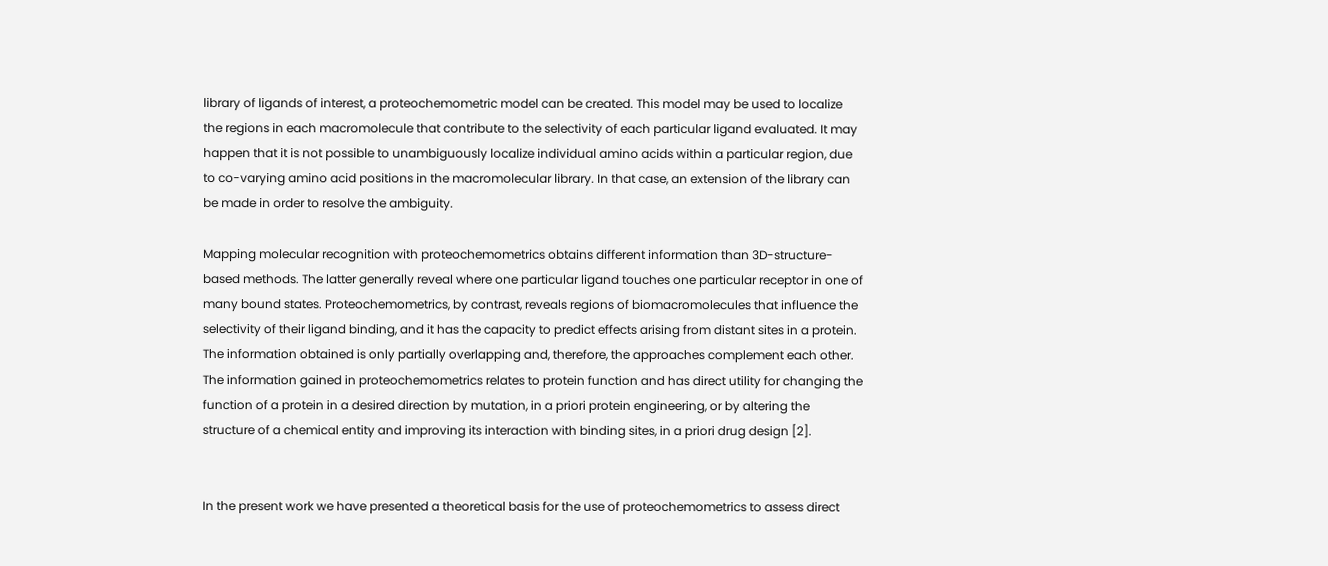library of ligands of interest, a proteochemometric model can be created. This model may be used to localize the regions in each macromolecule that contribute to the selectivity of each particular ligand evaluated. It may happen that it is not possible to unambiguously localize individual amino acids within a particular region, due to co-varying amino acid positions in the macromolecular library. In that case, an extension of the library can be made in order to resolve the ambiguity.

Mapping molecular recognition with proteochemometrics obtains different information than 3D-structure-based methods. The latter generally reveal where one particular ligand touches one particular receptor in one of many bound states. Proteochemometrics, by contrast, reveals regions of biomacromolecules that influence the selectivity of their ligand binding, and it has the capacity to predict effects arising from distant sites in a protein. The information obtained is only partially overlapping and, therefore, the approaches complement each other. The information gained in proteochemometrics relates to protein function and has direct utility for changing the function of a protein in a desired direction by mutation, in a priori protein engineering, or by altering the structure of a chemical entity and improving its interaction with binding sites, in a priori drug design [2].


In the present work we have presented a theoretical basis for the use of proteochemometrics to assess direct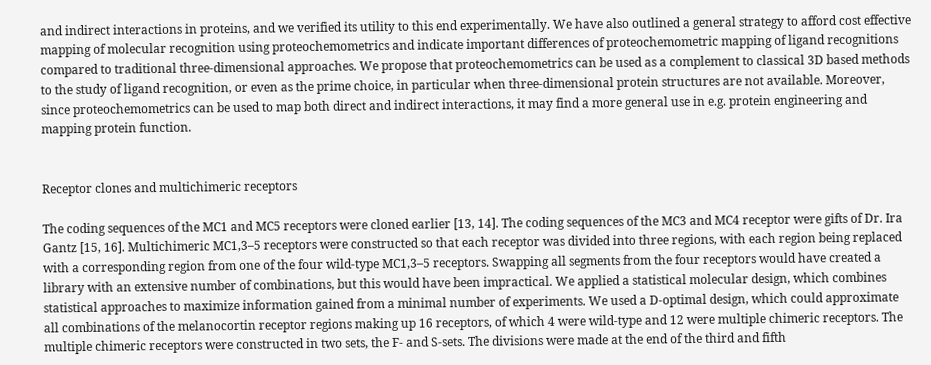and indirect interactions in proteins, and we verified its utility to this end experimentally. We have also outlined a general strategy to afford cost effective mapping of molecular recognition using proteochemometrics and indicate important differences of proteochemometric mapping of ligand recognitions compared to traditional three-dimensional approaches. We propose that proteochemometrics can be used as a complement to classical 3D based methods to the study of ligand recognition, or even as the prime choice, in particular when three-dimensional protein structures are not available. Moreover, since proteochemometrics can be used to map both direct and indirect interactions, it may find a more general use in e.g. protein engineering and mapping protein function.


Receptor clones and multichimeric receptors

The coding sequences of the MC1 and MC5 receptors were cloned earlier [13, 14]. The coding sequences of the MC3 and MC4 receptor were gifts of Dr. Ira Gantz [15, 16]. Multichimeric MC1,3–5 receptors were constructed so that each receptor was divided into three regions, with each region being replaced with a corresponding region from one of the four wild-type MC1,3–5 receptors. Swapping all segments from the four receptors would have created a library with an extensive number of combinations, but this would have been impractical. We applied a statistical molecular design, which combines statistical approaches to maximize information gained from a minimal number of experiments. We used a D-optimal design, which could approximate all combinations of the melanocortin receptor regions making up 16 receptors, of which 4 were wild-type and 12 were multiple chimeric receptors. The multiple chimeric receptors were constructed in two sets, the F- and S-sets. The divisions were made at the end of the third and fifth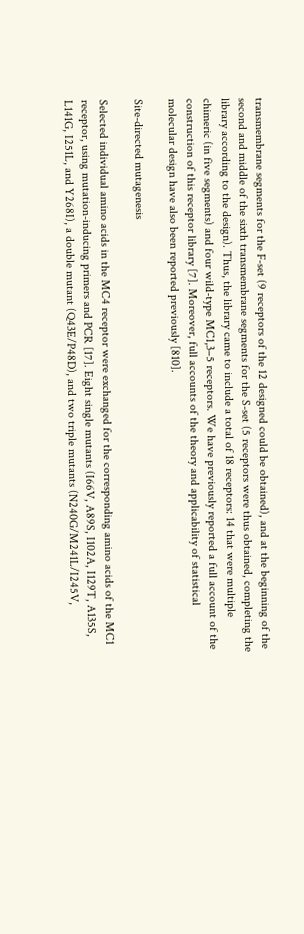transmembrane segments for the F-set (9 receptors of the 12 designed could be obtained), and at the beginning of the second and middle of the sixth transmembrane segments for the S-set (5 receptors were thus obtained, completing the library according to the design). Thus, the library came to include a total of 18 receptors: 14 that were multiple chimeric (in five segments) and four wild-type MC1,3–5 receptors. We have previously reported a full account of the construction of this receptor library [7]. Moreover, full accounts of the theory and applicability of statistical molecular design have also been reported previously [810].

Site-directed mutagenesis

Selected individual amino acids in the MC4 receptor were exchanged for the corresponding amino acids of the MC1 receptor, using mutation-inducing primers and PCR [17]. Eight single mutants (I66V, A89S, I102A, I129T, A135S, L141G, I251L, and Y268I), a double mutant (Q43E/P48D), and two triple mutants (N240G/M241L/I245V,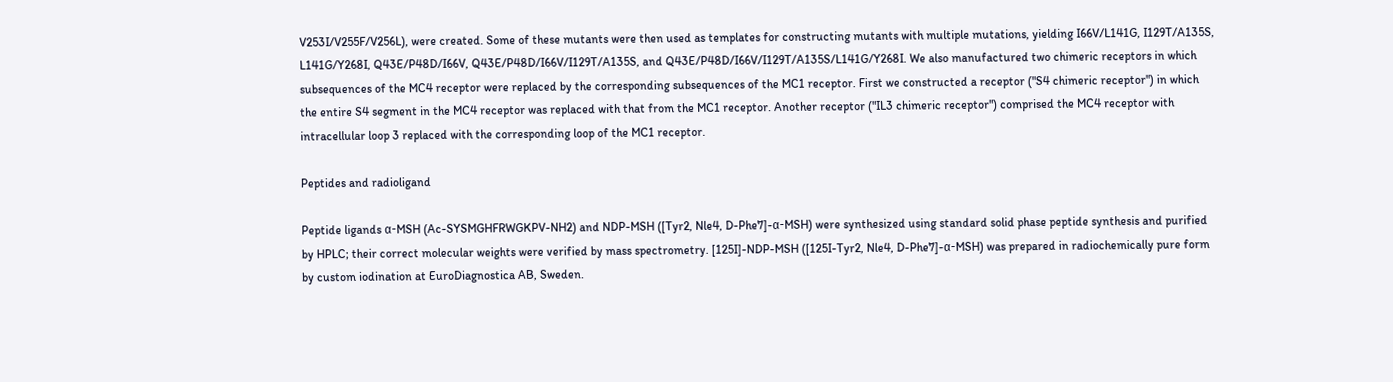V253I/V255F/V256L), were created. Some of these mutants were then used as templates for constructing mutants with multiple mutations, yielding I66V/L141G, I129T/A135S, L141G/Y268I, Q43E/P48D/I66V, Q43E/P48D/I66V/I129T/A135S, and Q43E/P48D/I66V/I129T/A135S/L141G/Y268I. We also manufactured two chimeric receptors in which subsequences of the MC4 receptor were replaced by the corresponding subsequences of the MC1 receptor. First we constructed a receptor ("S4 chimeric receptor") in which the entire S4 segment in the MC4 receptor was replaced with that from the MC1 receptor. Another receptor ("IL3 chimeric receptor") comprised the MC4 receptor with intracellular loop 3 replaced with the corresponding loop of the MC1 receptor.

Peptides and radioligand

Peptide ligands α-MSH (Ac-SYSMGHFRWGKPV-NH2) and NDP-MSH ([Tyr2, Nle4, D-Phe7]-α-MSH) were synthesized using standard solid phase peptide synthesis and purified by HPLC; their correct molecular weights were verified by mass spectrometry. [125I]-NDP-MSH ([125I-Tyr2, Nle4, D-Phe7]-α-MSH) was prepared in radiochemically pure form by custom iodination at EuroDiagnostica AB, Sweden.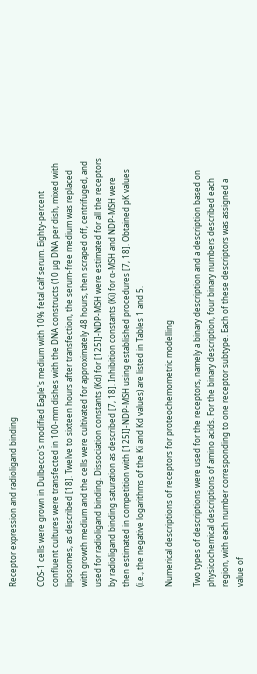Receptor expression and radioligand binding

COS-1 cells were grown in Dulbecco's modified Eagle's medium with 10% fetal calf serum. Eighty-percent confluent cultures were transfected in 100-mm dishes with the DNA constructs (10 μg DNA per dish, mixed with liposomes, as described [18]. Twelve to sixteen hours after transfection, the serum-free medium was replaced with growth medium and the cells were cultivated for approximately 48 hours, then scraped off, centrifuged, and used for radioligand binding. Dissociation constants (Kd) for [125I]-NDP-MSH were estimated for all the receptors by radioligand binding saturation as described [7, 18]. Inhibition constants (Ki) for α-MSH and NDP-MSH were then estimated in competition with [125I]-NDP-MSH using established procedures [7, 18]. Obtained pK values (i.e., the negative logarithms of the Ki and Kd values) are listed in Tables 1 and 5.

Numerical descriptions of receptors for proteochemometric modelling

Two types of descriptions were used for the receptors, namely a binary description and a description based on physicochemical descriptions of amino acids. For the binary description, four binary numbers described each region, with each number corresponding to one receptor subtype. Each of these descriptors was assigned a value of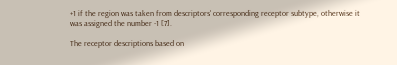+1 if the region was taken from descriptors' corresponding receptor subtype, otherwise it was assigned the number -1 [7].

The receptor descriptions based on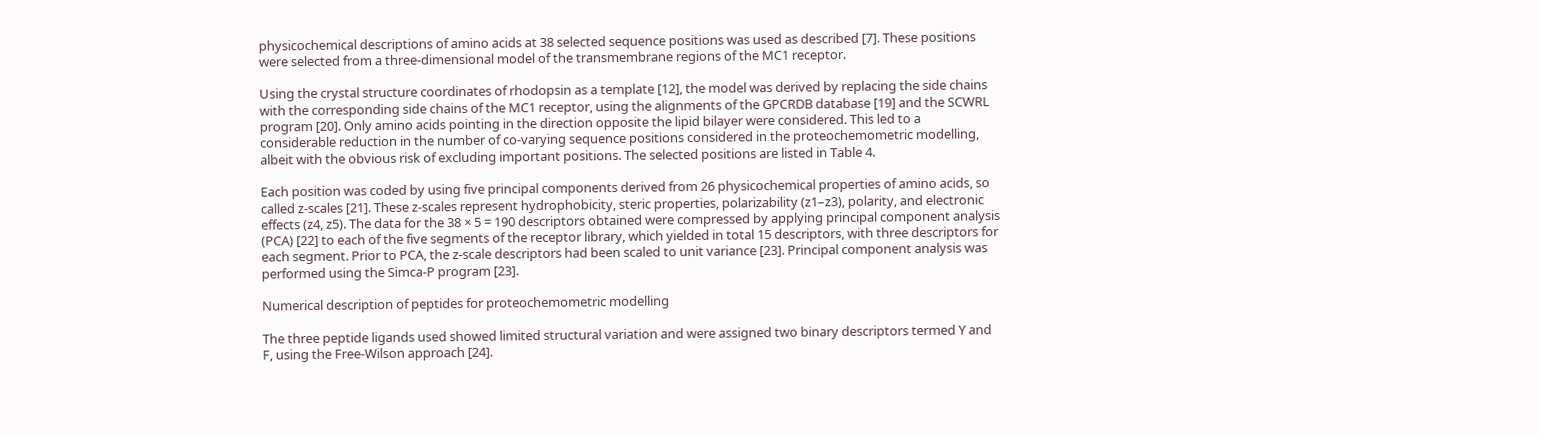physicochemical descriptions of amino acids at 38 selected sequence positions was used as described [7]. These positions were selected from a three-dimensional model of the transmembrane regions of the MC1 receptor.

Using the crystal structure coordinates of rhodopsin as a template [12], the model was derived by replacing the side chains with the corresponding side chains of the MC1 receptor, using the alignments of the GPCRDB database [19] and the SCWRL program [20]. Only amino acids pointing in the direction opposite the lipid bilayer were considered. This led to a considerable reduction in the number of co-varying sequence positions considered in the proteochemometric modelling, albeit with the obvious risk of excluding important positions. The selected positions are listed in Table 4.

Each position was coded by using five principal components derived from 26 physicochemical properties of amino acids, so called z-scales [21]. These z-scales represent hydrophobicity, steric properties, polarizability (z1–z3), polarity, and electronic effects (z4, z5). The data for the 38 × 5 = 190 descriptors obtained were compressed by applying principal component analysis (PCA) [22] to each of the five segments of the receptor library, which yielded in total 15 descriptors, with three descriptors for each segment. Prior to PCA, the z-scale descriptors had been scaled to unit variance [23]. Principal component analysis was performed using the Simca-P program [23].

Numerical description of peptides for proteochemometric modelling

The three peptide ligands used showed limited structural variation and were assigned two binary descriptors termed Y and F, using the Free-Wilson approach [24].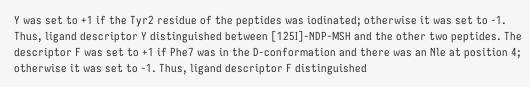Y was set to +1 if the Tyr2 residue of the peptides was iodinated; otherwise it was set to -1. Thus, ligand descriptor Y distinguished between [125I]-NDP-MSH and the other two peptides. The descriptor F was set to +1 if Phe7 was in the D-conformation and there was an Nle at position 4; otherwise it was set to -1. Thus, ligand descriptor F distinguished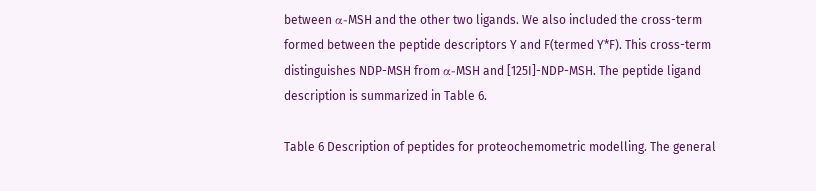between α-MSH and the other two ligands. We also included the cross-term formed between the peptide descriptors Y and F(termed Y*F). This cross-term distinguishes NDP-MSH from α-MSH and [125I]-NDP-MSH. The peptide ligand description is summarized in Table 6.

Table 6 Description of peptides for proteochemometric modelling. The general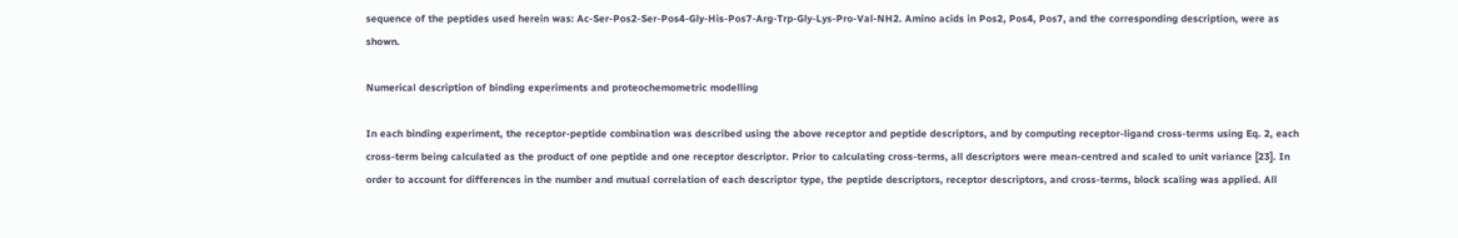sequence of the peptides used herein was: Ac-Ser-Pos2-Ser-Pos4-Gly-His-Pos7-Arg-Trp-Gly-Lys-Pro-Val-NH2. Amino acids in Pos2, Pos4, Pos7, and the corresponding description, were as shown.

Numerical description of binding experiments and proteochemometric modelling

In each binding experiment, the receptor-peptide combination was described using the above receptor and peptide descriptors, and by computing receptor-ligand cross-terms using Eq. 2, each cross-term being calculated as the product of one peptide and one receptor descriptor. Prior to calculating cross-terms, all descriptors were mean-centred and scaled to unit variance [23]. In order to account for differences in the number and mutual correlation of each descriptor type, the peptide descriptors, receptor descriptors, and cross-terms, block scaling was applied. All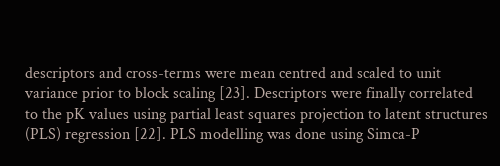descriptors and cross-terms were mean centred and scaled to unit variance prior to block scaling [23]. Descriptors were finally correlated to the pK values using partial least squares projection to latent structures (PLS) regression [22]. PLS modelling was done using Simca-P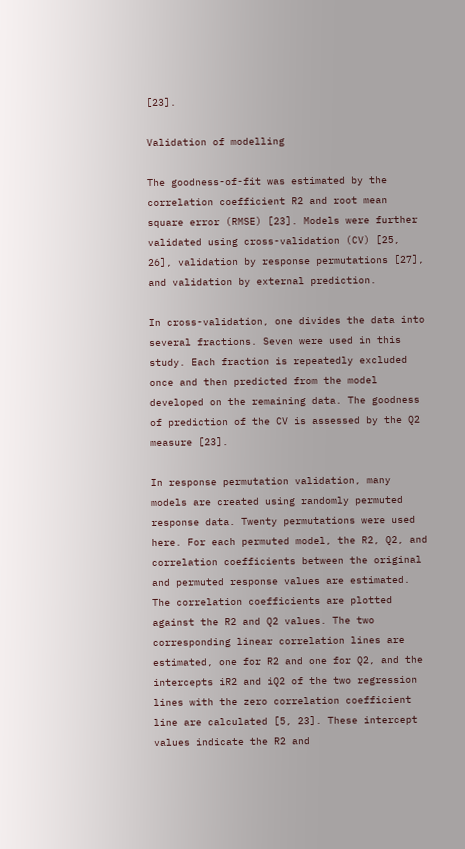[23].

Validation of modelling

The goodness-of-fit was estimated by the correlation coefficient R2 and root mean square error (RMSE) [23]. Models were further validated using cross-validation (CV) [25, 26], validation by response permutations [27], and validation by external prediction.

In cross-validation, one divides the data into several fractions. Seven were used in this study. Each fraction is repeatedly excluded once and then predicted from the model developed on the remaining data. The goodness of prediction of the CV is assessed by the Q2 measure [23].

In response permutation validation, many models are created using randomly permuted response data. Twenty permutations were used here. For each permuted model, the R2, Q2, and correlation coefficients between the original and permuted response values are estimated. The correlation coefficients are plotted against the R2 and Q2 values. The two corresponding linear correlation lines are estimated, one for R2 and one for Q2, and the intercepts iR2 and iQ2 of the two regression lines with the zero correlation coefficient line are calculated [5, 23]. These intercept values indicate the R2 and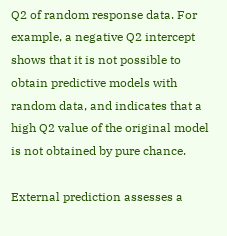Q2 of random response data. For example, a negative Q2 intercept shows that it is not possible to obtain predictive models with random data, and indicates that a high Q2 value of the original model is not obtained by pure chance.

External prediction assesses a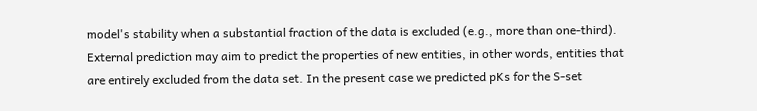model's stability when a substantial fraction of the data is excluded (e.g., more than one-third). External prediction may aim to predict the properties of new entities, in other words, entities that are entirely excluded from the data set. In the present case we predicted pKs for the S-set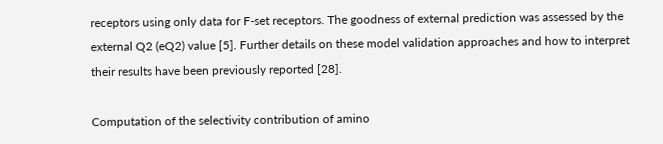receptors using only data for F-set receptors. The goodness of external prediction was assessed by the external Q2 (eQ2) value [5]. Further details on these model validation approaches and how to interpret their results have been previously reported [28].

Computation of the selectivity contribution of amino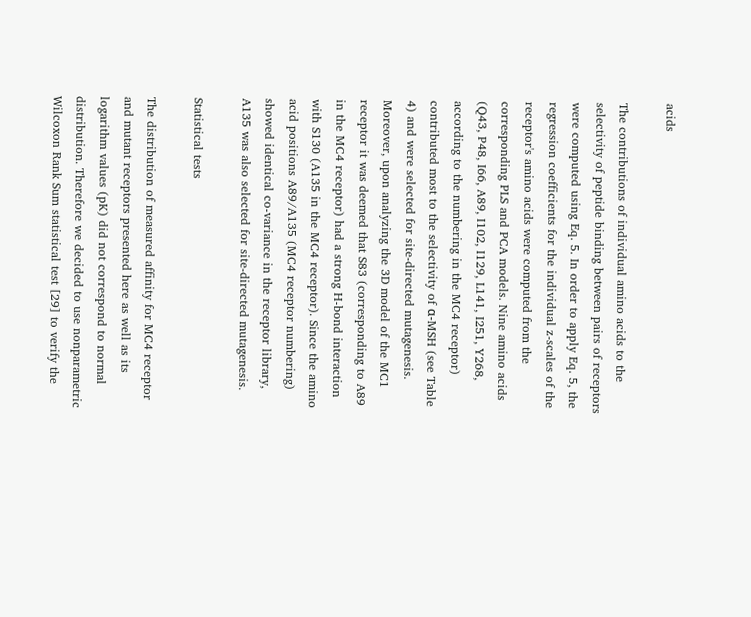acids

The contributions of individual amino acids to the selectivity of peptide binding between pairs of receptors were computed using Eq. 5. In order to apply Eq. 5, the regression coefficients for the individual z-scales of the receptor's amino acids were computed from the corresponding PLS and PCA models. Nine amino acids (Q43, P48, I66, A89, I102, I129, L141, I251, Y268, according to the numbering in the MC4 receptor) contributed most to the selectivity of α-MSH (see Table 4) and were selected for site-directed mutagenesis. Moreover, upon analyzing the 3D model of the MC1 receptor it was deemed that S83 (corresponding to A89 in the MC4 receptor) had a strong H-bond interaction with S130 (A135 in the MC4 receptor). Since the amino acid positions A89/A135 (MC4 receptor numbering) showed identical co-variance in the receptor library, A135 was also selected for site-directed mutagenesis.

Statistical tests

The distribution of measured affinity for MC4 receptor and mutant receptors presented here as well as its logarithm values (pK) did not correspond to normal distribution. Therefore we decided to use nonparametric Wilcoxon Rank Sum statistical test [29] to verify the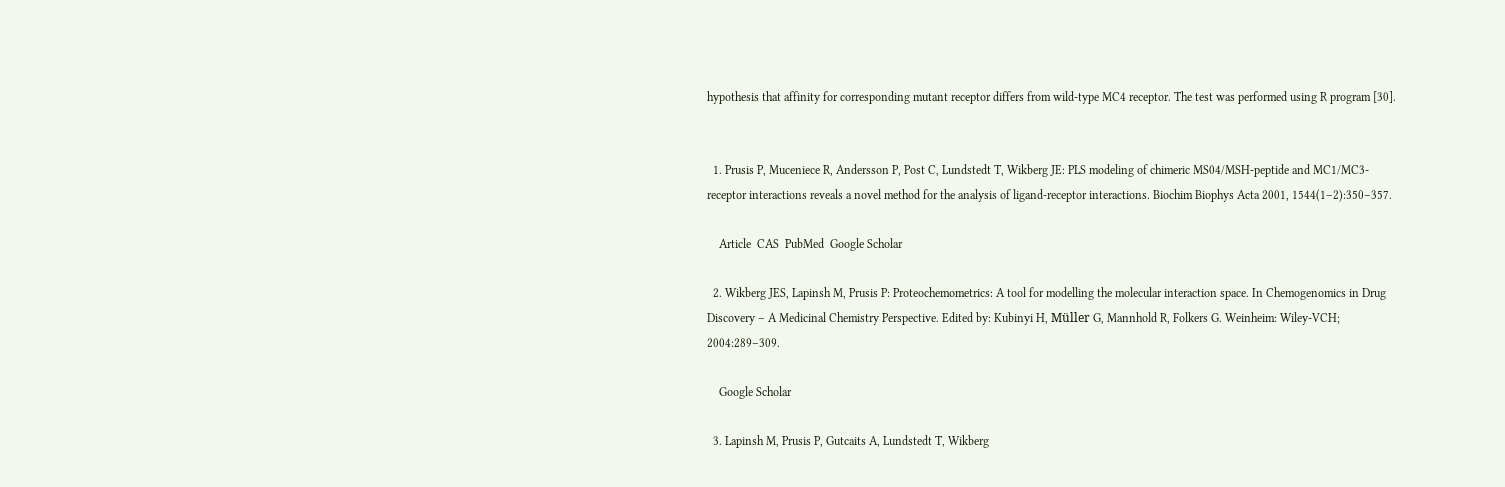hypothesis that affinity for corresponding mutant receptor differs from wild-type MC4 receptor. The test was performed using R program [30].


  1. Prusis P, Muceniece R, Andersson P, Post C, Lundstedt T, Wikberg JE: PLS modeling of chimeric MS04/MSH-peptide and MC1/MC3-receptor interactions reveals a novel method for the analysis of ligand-receptor interactions. Biochim Biophys Acta 2001, 1544(1–2):350–357.

    Article  CAS  PubMed  Google Scholar

  2. Wikberg JES, Lapinsh M, Prusis P: Proteochemometrics: A tool for modelling the molecular interaction space. In Chemogenomics in Drug Discovery – A Medicinal Chemistry Perspective. Edited by: Kubinyi H, Müller G, Mannhold R, Folkers G. Weinheim: Wiley-VCH; 2004:289–309.

    Google Scholar

  3. Lapinsh M, Prusis P, Gutcaits A, Lundstedt T, Wikberg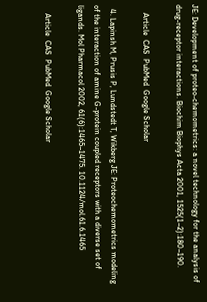JE: Development of proteo-chemometrics: a novel technology for the analysis of drug-receptor interactions. Biochim Biophys Acta 2001, 1525(1–2):180–190.

    Article  CAS  PubMed  Google Scholar

  4. Lapinsh M, Prusis P, Lundstedt T, Wikberg JE: Proteochemometrics modeling of the interaction of amine G-protein coupled receptors with a diverse set of ligands. Mol Pharmacol 2002, 61(6):1465–1475. 10.1124/mol.61.6.1465

    Article  CAS  PubMed  Google Scholar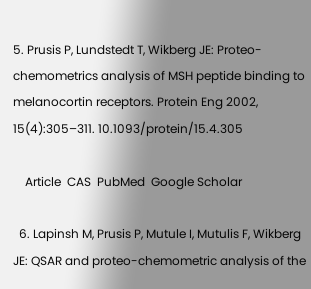5. Prusis P, Lundstedt T, Wikberg JE: Proteo-chemometrics analysis of MSH peptide binding to melanocortin receptors. Protein Eng 2002, 15(4):305–311. 10.1093/protein/15.4.305

    Article  CAS  PubMed  Google Scholar

  6. Lapinsh M, Prusis P, Mutule I, Mutulis F, Wikberg JE: QSAR and proteo-chemometric analysis of the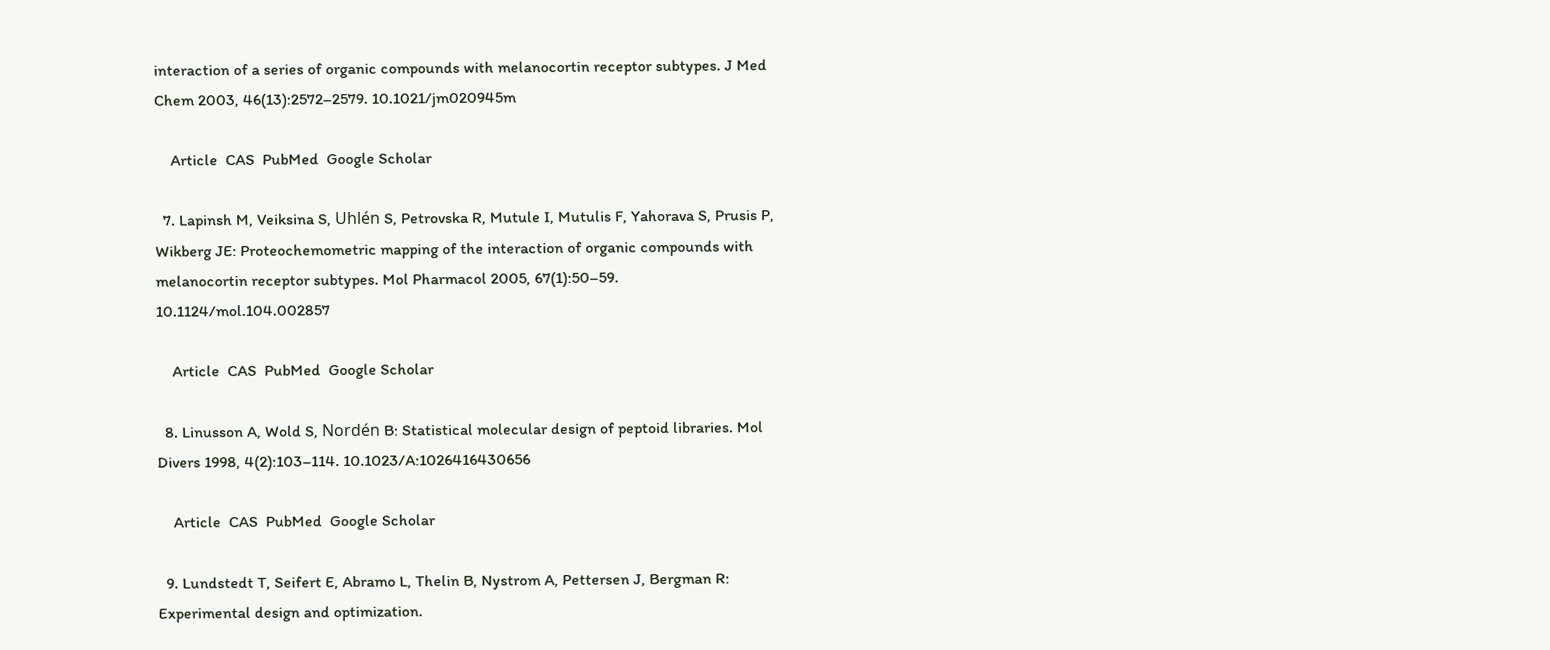interaction of a series of organic compounds with melanocortin receptor subtypes. J Med Chem 2003, 46(13):2572–2579. 10.1021/jm020945m

    Article  CAS  PubMed  Google Scholar

  7. Lapinsh M, Veiksina S, Uhlén S, Petrovska R, Mutule I, Mutulis F, Yahorava S, Prusis P, Wikberg JE: Proteochemometric mapping of the interaction of organic compounds with melanocortin receptor subtypes. Mol Pharmacol 2005, 67(1):50–59. 10.1124/mol.104.002857

    Article  CAS  PubMed  Google Scholar

  8. Linusson A, Wold S, Nordén B: Statistical molecular design of peptoid libraries. Mol Divers 1998, 4(2):103–114. 10.1023/A:1026416430656

    Article  CAS  PubMed  Google Scholar

  9. Lundstedt T, Seifert E, Abramo L, Thelin B, Nystrom A, Pettersen J, Bergman R: Experimental design and optimization.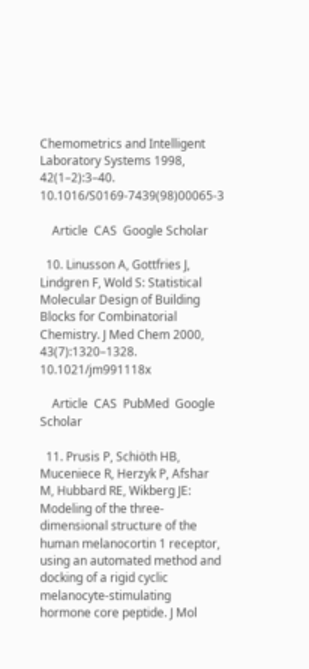Chemometrics and Intelligent Laboratory Systems 1998, 42(1–2):3–40. 10.1016/S0169-7439(98)00065-3

    Article  CAS  Google Scholar

  10. Linusson A, Gottfries J, Lindgren F, Wold S: Statistical Molecular Design of Building Blocks for Combinatorial Chemistry. J Med Chem 2000, 43(7):1320–1328. 10.1021/jm991118x

    Article  CAS  PubMed  Google Scholar

  11. Prusis P, Schiöth HB, Muceniece R, Herzyk P, Afshar M, Hubbard RE, Wikberg JE: Modeling of the three-dimensional structure of the human melanocortin 1 receptor, using an automated method and docking of a rigid cyclic melanocyte-stimulating hormone core peptide. J Mol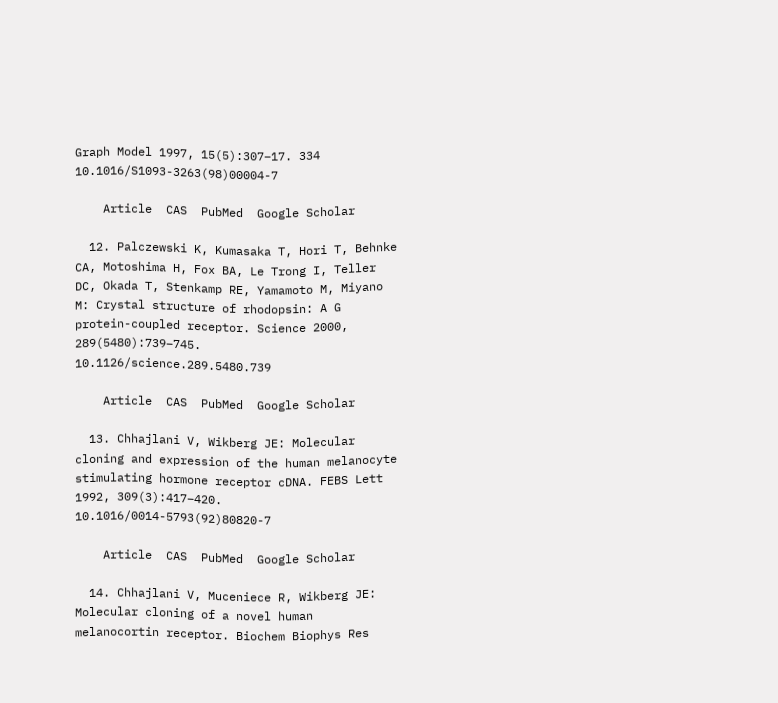Graph Model 1997, 15(5):307–17. 334 10.1016/S1093-3263(98)00004-7

    Article  CAS  PubMed  Google Scholar

  12. Palczewski K, Kumasaka T, Hori T, Behnke CA, Motoshima H, Fox BA, Le Trong I, Teller DC, Okada T, Stenkamp RE, Yamamoto M, Miyano M: Crystal structure of rhodopsin: A G protein-coupled receptor. Science 2000, 289(5480):739–745. 10.1126/science.289.5480.739

    Article  CAS  PubMed  Google Scholar

  13. Chhajlani V, Wikberg JE: Molecular cloning and expression of the human melanocyte stimulating hormone receptor cDNA. FEBS Lett 1992, 309(3):417–420. 10.1016/0014-5793(92)80820-7

    Article  CAS  PubMed  Google Scholar

  14. Chhajlani V, Muceniece R, Wikberg JE: Molecular cloning of a novel human melanocortin receptor. Biochem Biophys Res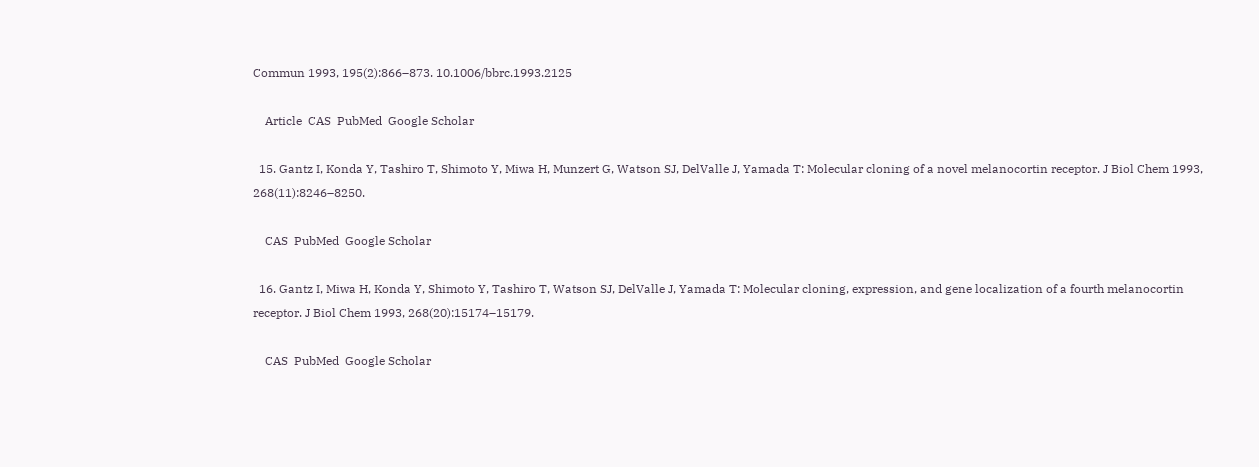Commun 1993, 195(2):866–873. 10.1006/bbrc.1993.2125

    Article  CAS  PubMed  Google Scholar

  15. Gantz I, Konda Y, Tashiro T, Shimoto Y, Miwa H, Munzert G, Watson SJ, DelValle J, Yamada T: Molecular cloning of a novel melanocortin receptor. J Biol Chem 1993, 268(11):8246–8250.

    CAS  PubMed  Google Scholar

  16. Gantz I, Miwa H, Konda Y, Shimoto Y, Tashiro T, Watson SJ, DelValle J, Yamada T: Molecular cloning, expression, and gene localization of a fourth melanocortin receptor. J Biol Chem 1993, 268(20):15174–15179.

    CAS  PubMed  Google Scholar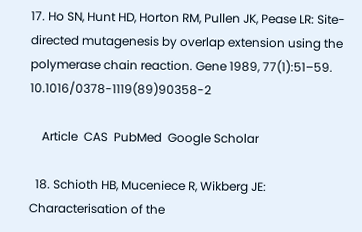17. Ho SN, Hunt HD, Horton RM, Pullen JK, Pease LR: Site-directed mutagenesis by overlap extension using the polymerase chain reaction. Gene 1989, 77(1):51–59. 10.1016/0378-1119(89)90358-2

    Article  CAS  PubMed  Google Scholar

  18. Schioth HB, Muceniece R, Wikberg JE: Characterisation of the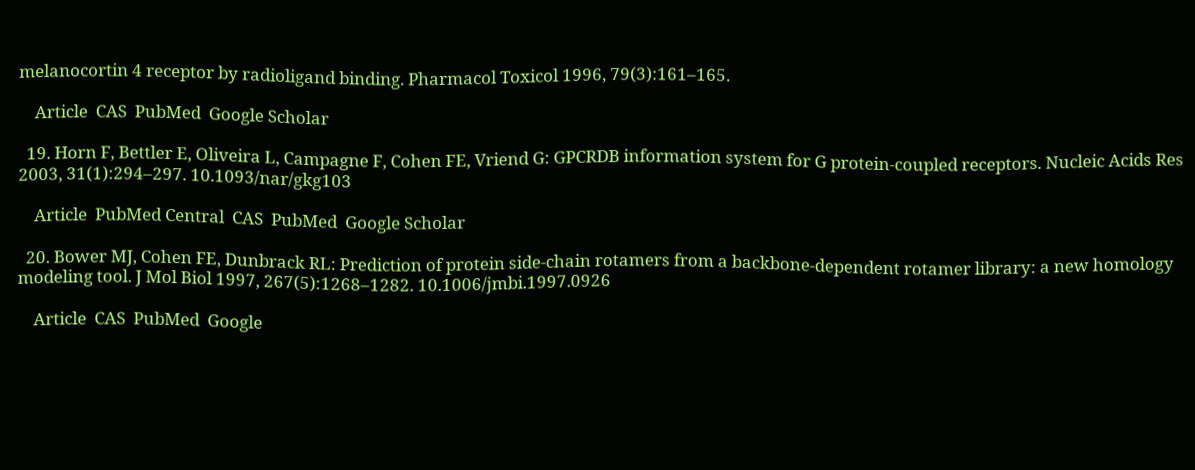melanocortin 4 receptor by radioligand binding. Pharmacol Toxicol 1996, 79(3):161–165.

    Article  CAS  PubMed  Google Scholar

  19. Horn F, Bettler E, Oliveira L, Campagne F, Cohen FE, Vriend G: GPCRDB information system for G protein-coupled receptors. Nucleic Acids Res 2003, 31(1):294–297. 10.1093/nar/gkg103

    Article  PubMed Central  CAS  PubMed  Google Scholar

  20. Bower MJ, Cohen FE, Dunbrack RL: Prediction of protein side-chain rotamers from a backbone-dependent rotamer library: a new homology modeling tool. J Mol Biol 1997, 267(5):1268–1282. 10.1006/jmbi.1997.0926

    Article  CAS  PubMed  Google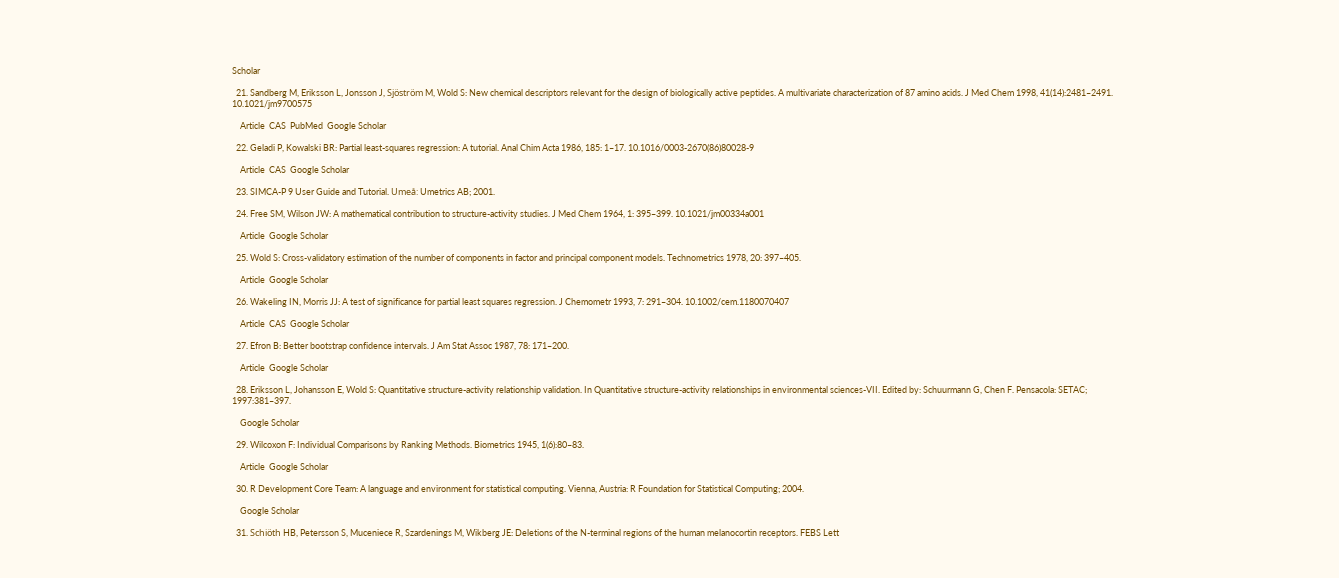Scholar

  21. Sandberg M, Eriksson L, Jonsson J, Sjöström M, Wold S: New chemical descriptors relevant for the design of biologically active peptides. A multivariate characterization of 87 amino acids. J Med Chem 1998, 41(14):2481–2491. 10.1021/jm9700575

    Article  CAS  PubMed  Google Scholar

  22. Geladi P, Kowalski BR: Partial least-squares regression: A tutorial. Anal Chim Acta 1986, 185: 1–17. 10.1016/0003-2670(86)80028-9

    Article  CAS  Google Scholar

  23. SIMCA-P 9 User Guide and Tutorial. Umeå: Umetrics AB; 2001.

  24. Free SM, Wilson JW: A mathematical contribution to structure-activity studies. J Med Chem 1964, 1: 395–399. 10.1021/jm00334a001

    Article  Google Scholar

  25. Wold S: Cross-validatory estimation of the number of components in factor and principal component models. Technometrics 1978, 20: 397–405.

    Article  Google Scholar

  26. Wakeling IN, Morris JJ: A test of significance for partial least squares regression. J Chemometr 1993, 7: 291–304. 10.1002/cem.1180070407

    Article  CAS  Google Scholar

  27. Efron B: Better bootstrap confidence intervals. J Am Stat Assoc 1987, 78: 171–200.

    Article  Google Scholar

  28. Eriksson L, Johansson E, Wold S: Quantitative structure-activity relationship validation. In Quantitative structure-activity relationships in environmental sciences-VII. Edited by: Schuurmann G, Chen F. Pensacola: SETAC; 1997:381–397.

    Google Scholar

  29. Wilcoxon F: Individual Comparisons by Ranking Methods. Biometrics 1945, 1(6):80–83.

    Article  Google Scholar

  30. R Development Core Team: A language and environment for statistical computing. Vienna, Austria: R Foundation for Statistical Computing; 2004.

    Google Scholar

  31. Schiöth HB, Petersson S, Muceniece R, Szardenings M, Wikberg JE: Deletions of the N-terminal regions of the human melanocortin receptors. FEBS Lett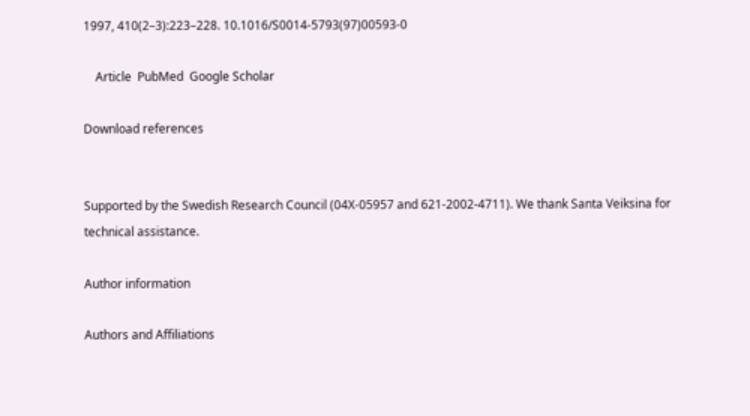1997, 410(2–3):223–228. 10.1016/S0014-5793(97)00593-0

    Article  PubMed  Google Scholar

Download references


Supported by the Swedish Research Council (04X-05957 and 621-2002-4711). We thank Santa Veiksina for technical assistance.

Author information

Authors and Affiliations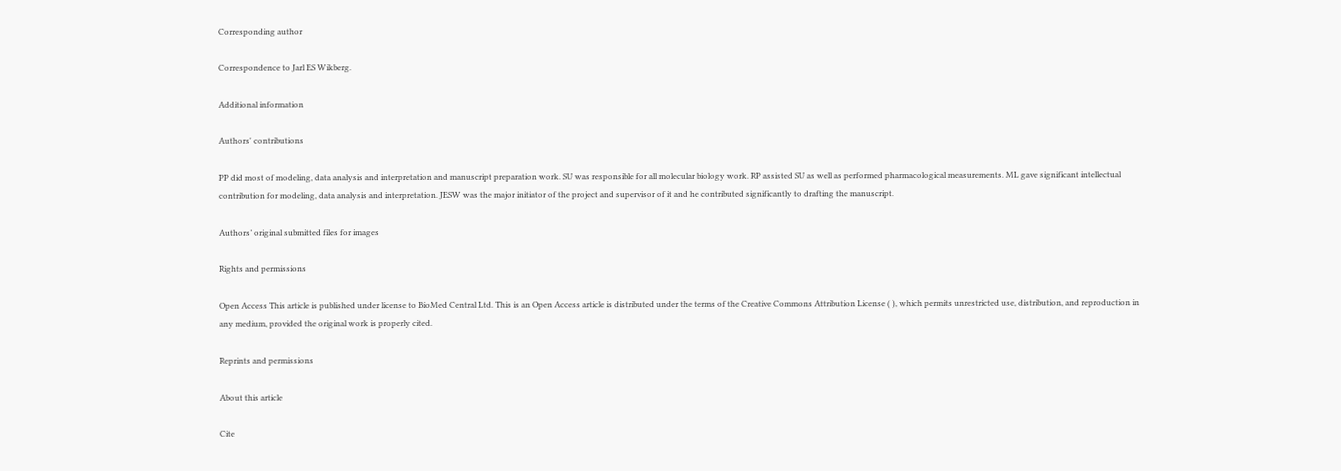Corresponding author

Correspondence to Jarl ES Wikberg.

Additional information

Authors' contributions

PP did most of modeling, data analysis and interpretation and manuscript preparation work. SU was responsible for all molecular biology work. RP assisted SU as well as performed pharmacological measurements. ML gave significant intellectual contribution for modeling, data analysis and interpretation. JESW was the major initiator of the project and supervisor of it and he contributed significantly to drafting the manuscript.

Authors’ original submitted files for images

Rights and permissions

Open Access This article is published under license to BioMed Central Ltd. This is an Open Access article is distributed under the terms of the Creative Commons Attribution License ( ), which permits unrestricted use, distribution, and reproduction in any medium, provided the original work is properly cited.

Reprints and permissions

About this article

Cite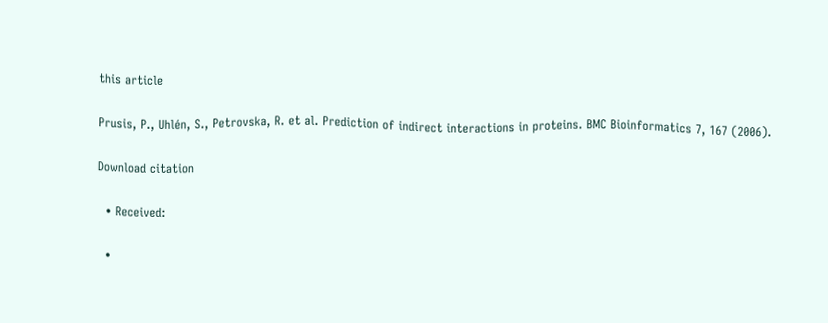this article

Prusis, P., Uhlén, S., Petrovska, R. et al. Prediction of indirect interactions in proteins. BMC Bioinformatics 7, 167 (2006).

Download citation

  • Received:

  •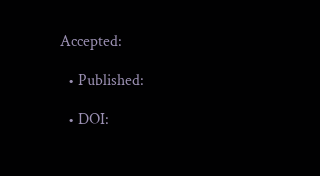Accepted:

  • Published:

  • DOI: